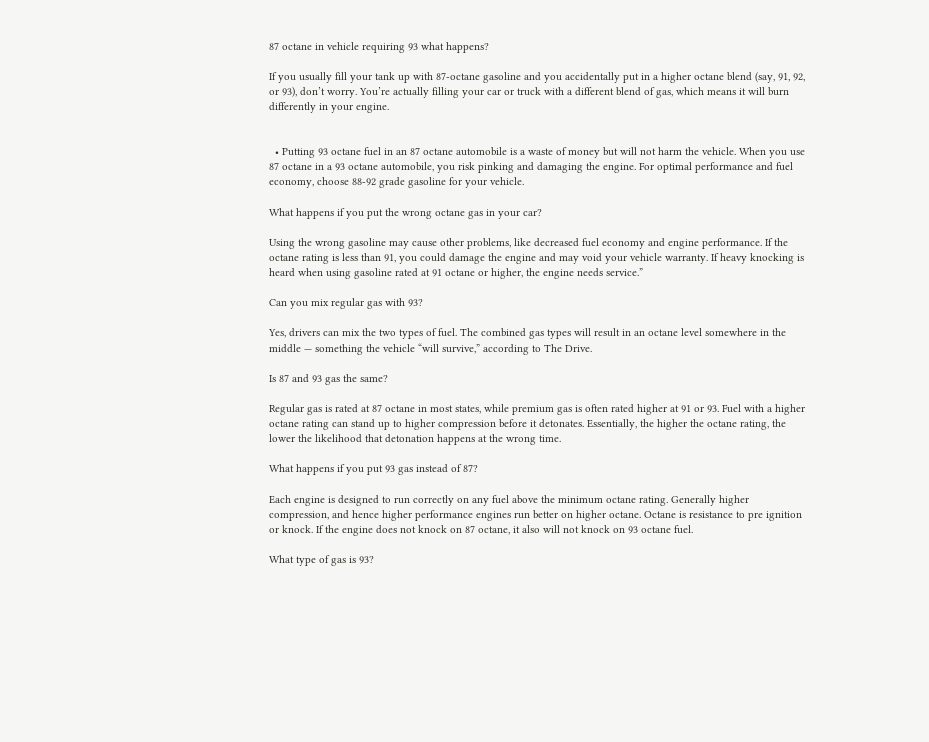87 octane in vehicle requiring 93 what happens?

If you usually fill your tank up with 87-octane gasoline and you accidentally put in a higher octane blend (say, 91, 92, or 93), don’t worry. You’re actually filling your car or truck with a different blend of gas, which means it will burn differently in your engine.


  • Putting 93 octane fuel in an 87 octane automobile is a waste of money but will not harm the vehicle. When you use 87 octane in a 93 octane automobile, you risk pinking and damaging the engine. For optimal performance and fuel economy, choose 88-92 grade gasoline for your vehicle.

What happens if you put the wrong octane gas in your car?

Using the wrong gasoline may cause other problems, like decreased fuel economy and engine performance. If the octane rating is less than 91, you could damage the engine and may void your vehicle warranty. If heavy knocking is heard when using gasoline rated at 91 octane or higher, the engine needs service.”

Can you mix regular gas with 93?

Yes, drivers can mix the two types of fuel. The combined gas types will result in an octane level somewhere in the middle — something the vehicle “will survive,” according to The Drive.

Is 87 and 93 gas the same?

Regular gas is rated at 87 octane in most states, while premium gas is often rated higher at 91 or 93. Fuel with a higher octane rating can stand up to higher compression before it detonates. Essentially, the higher the octane rating, the lower the likelihood that detonation happens at the wrong time.

What happens if you put 93 gas instead of 87?

Each engine is designed to run correctly on any fuel above the minimum octane rating. Generally higher compression, and hence higher performance engines run better on higher octane. Octane is resistance to pre ignition or knock. If the engine does not knock on 87 octane, it also will not knock on 93 octane fuel.

What type of gas is 93?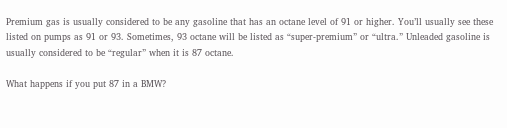Premium gas is usually considered to be any gasoline that has an octane level of 91 or higher. You’ll usually see these listed on pumps as 91 or 93. Sometimes, 93 octane will be listed as “super-premium” or “ultra.” Unleaded gasoline is usually considered to be “regular” when it is 87 octane.

What happens if you put 87 in a BMW?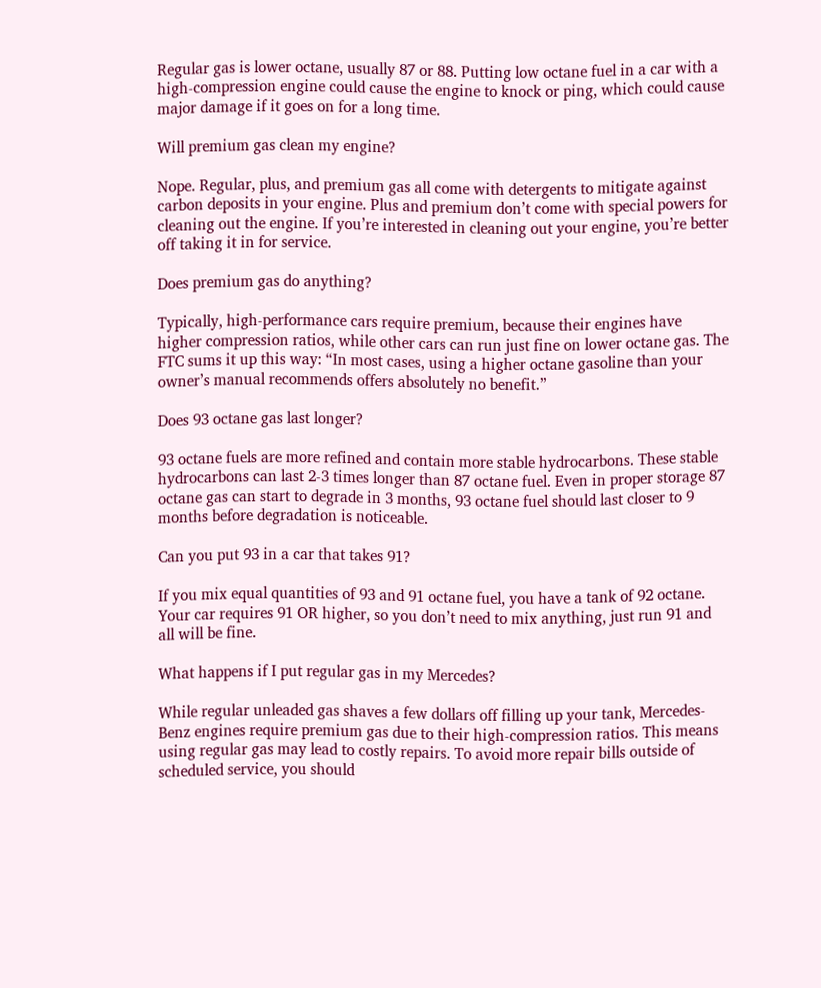Regular gas is lower octane, usually 87 or 88. Putting low octane fuel in a car with a high-compression engine could cause the engine to knock or ping, which could cause major damage if it goes on for a long time.

Will premium gas clean my engine?

Nope. Regular, plus, and premium gas all come with detergents to mitigate against carbon deposits in your engine. Plus and premium don’t come with special powers for cleaning out the engine. If you’re interested in cleaning out your engine, you’re better off taking it in for service.

Does premium gas do anything?

Typically, high-performance cars require premium, because their engines have higher compression ratios, while other cars can run just fine on lower octane gas. The FTC sums it up this way: “In most cases, using a higher octane gasoline than your owner’s manual recommends offers absolutely no benefit.”

Does 93 octane gas last longer?

93 octane fuels are more refined and contain more stable hydrocarbons. These stable hydrocarbons can last 2-3 times longer than 87 octane fuel. Even in proper storage 87 octane gas can start to degrade in 3 months, 93 octane fuel should last closer to 9 months before degradation is noticeable.

Can you put 93 in a car that takes 91?

If you mix equal quantities of 93 and 91 octane fuel, you have a tank of 92 octane. Your car requires 91 OR higher, so you don’t need to mix anything, just run 91 and all will be fine.

What happens if I put regular gas in my Mercedes?

While regular unleaded gas shaves a few dollars off filling up your tank, Mercedes-Benz engines require premium gas due to their high-compression ratios. This means using regular gas may lead to costly repairs. To avoid more repair bills outside of scheduled service, you should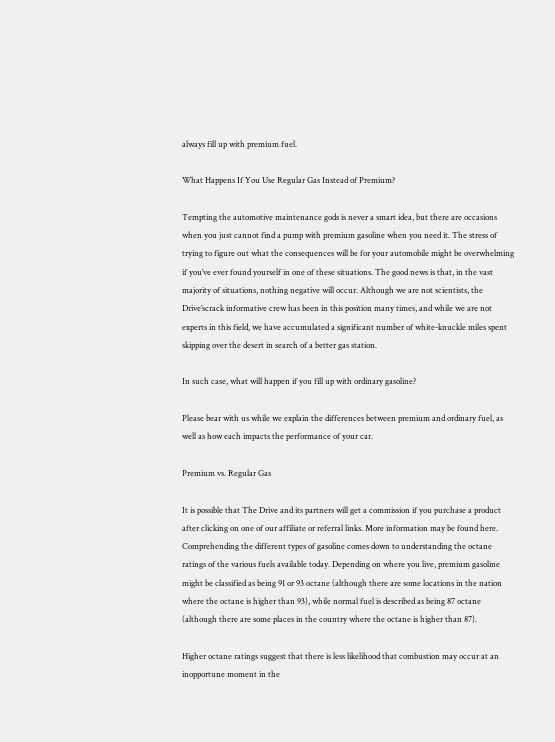always fill up with premium fuel.

What Happens If You Use Regular Gas Instead of Premium?

Tempting the automotive maintenance gods is never a smart idea, but there are occasions when you just cannot find a pump with premium gasoline when you need it. The stress of trying to figure out what the consequences will be for your automobile might be overwhelming if you’ve ever found yourself in one of these situations. The good news is that, in the vast majority of situations, nothing negative will occur. Although we are not scientists, the Drive’scrack informative crew has been in this position many times, and while we are not experts in this field, we have accumulated a significant number of white-knuckle miles spent skipping over the desert in search of a better gas station.

In such case, what will happen if you fill up with ordinary gasoline?

Please bear with us while we explain the differences between premium and ordinary fuel, as well as how each impacts the performance of your car.

Premium vs. Regular Gas

It is possible that The Drive and its partners will get a commission if you purchase a product after clicking on one of our affiliate or referral links. More information may be found here. Comprehending the different types of gasoline comes down to understanding the octane ratings of the various fuels available today. Depending on where you live, premium gasoline might be classified as being 91 or 93 octane (although there are some locations in the nation where the octane is higher than 93), while normal fuel is described as being 87 octane (although there are some places in the country where the octane is higher than 87).

Higher octane ratings suggest that there is less likelihood that combustion may occur at an inopportune moment in the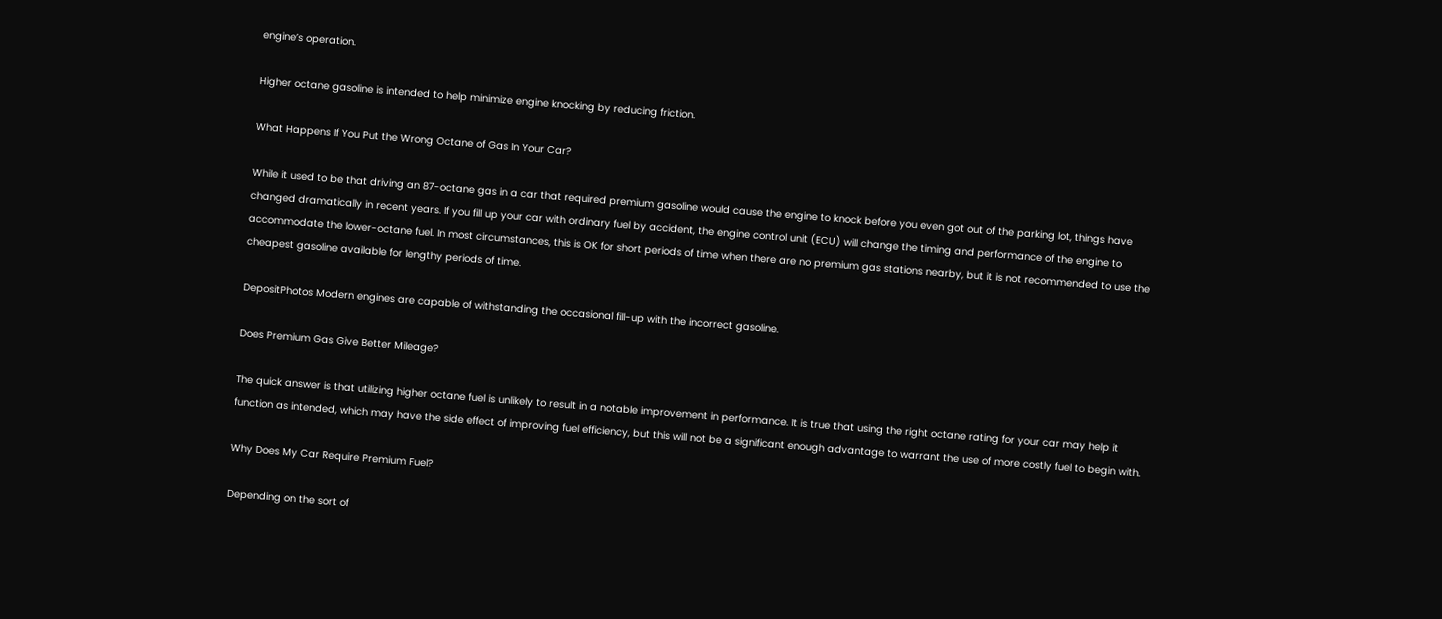engine’s operation.

Higher octane gasoline is intended to help minimize engine knocking by reducing friction.

What Happens If You Put the Wrong Octane of Gas In Your Car?

While it used to be that driving an 87-octane gas in a car that required premium gasoline would cause the engine to knock before you even got out of the parking lot, things have changed dramatically in recent years. If you fill up your car with ordinary fuel by accident, the engine control unit (ECU) will change the timing and performance of the engine to accommodate the lower-octane fuel. In most circumstances, this is OK for short periods of time when there are no premium gas stations nearby, but it is not recommended to use the cheapest gasoline available for lengthy periods of time.

DepositPhotos Modern engines are capable of withstanding the occasional fill-up with the incorrect gasoline.

Does Premium Gas Give Better Mileage?

The quick answer is that utilizing higher octane fuel is unlikely to result in a notable improvement in performance. It is true that using the right octane rating for your car may help it function as intended, which may have the side effect of improving fuel efficiency, but this will not be a significant enough advantage to warrant the use of more costly fuel to begin with.

Why Does My Car Require Premium Fuel?

Depending on the sort of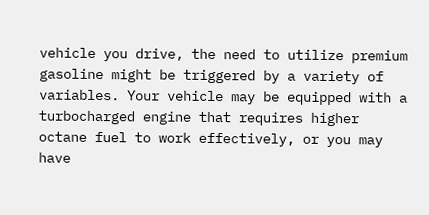vehicle you drive, the need to utilize premium gasoline might be triggered by a variety of variables. Your vehicle may be equipped with a turbocharged engine that requires higher octane fuel to work effectively, or you may have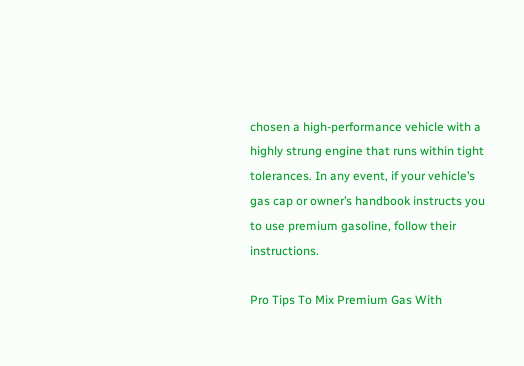chosen a high-performance vehicle with a highly strung engine that runs within tight tolerances. In any event, if your vehicle’s gas cap or owner’s handbook instructs you to use premium gasoline, follow their instructions.

Pro Tips To Mix Premium Gas With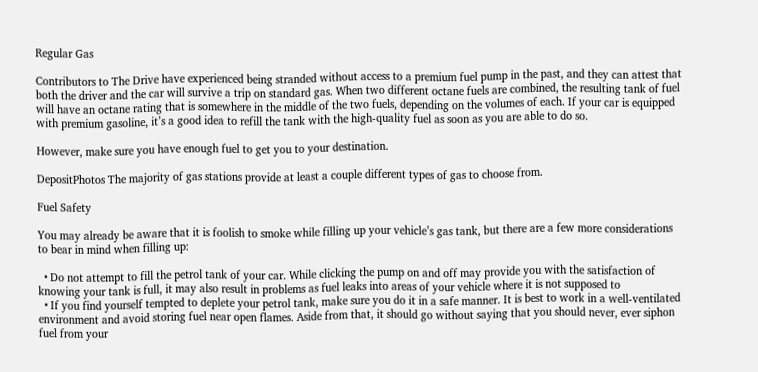Regular Gas

Contributors to The Drive have experienced being stranded without access to a premium fuel pump in the past, and they can attest that both the driver and the car will survive a trip on standard gas. When two different octane fuels are combined, the resulting tank of fuel will have an octane rating that is somewhere in the middle of the two fuels, depending on the volumes of each. If your car is equipped with premium gasoline, it’s a good idea to refill the tank with the high-quality fuel as soon as you are able to do so.

However, make sure you have enough fuel to get you to your destination.

DepositPhotos The majority of gas stations provide at least a couple different types of gas to choose from.

Fuel Safety

You may already be aware that it is foolish to smoke while filling up your vehicle’s gas tank, but there are a few more considerations to bear in mind when filling up:

  • Do not attempt to fill the petrol tank of your car. While clicking the pump on and off may provide you with the satisfaction of knowing your tank is full, it may also result in problems as fuel leaks into areas of your vehicle where it is not supposed to
  • If you find yourself tempted to deplete your petrol tank, make sure you do it in a safe manner. It is best to work in a well-ventilated environment and avoid storing fuel near open flames. Aside from that, it should go without saying that you should never, ever siphon fuel from your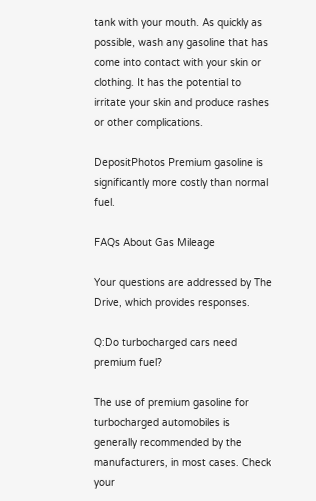tank with your mouth. As quickly as possible, wash any gasoline that has come into contact with your skin or clothing. It has the potential to irritate your skin and produce rashes or other complications.

DepositPhotos Premium gasoline is significantly more costly than normal fuel.

FAQs About Gas Mileage

Your questions are addressed by The Drive, which provides responses.

Q:Do turbocharged cars need premium fuel?

The use of premium gasoline for turbocharged automobiles is generally recommended by the manufacturers, in most cases. Check your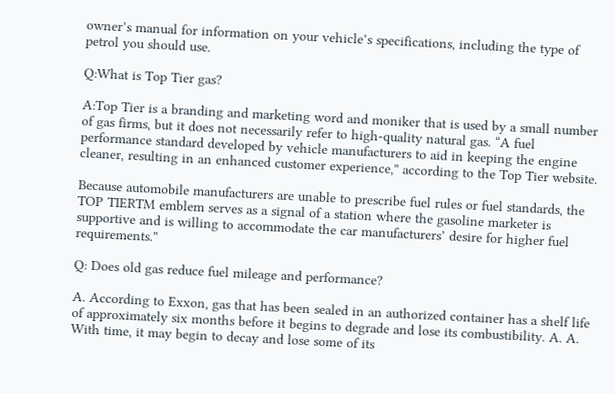owner’s manual for information on your vehicle’s specifications, including the type of petrol you should use.

Q:What is Top Tier gas?

A:Top Tier is a branding and marketing word and moniker that is used by a small number of gas firms, but it does not necessarily refer to high-quality natural gas. “A fuel performance standard developed by vehicle manufacturers to aid in keeping the engine cleaner, resulting in an enhanced customer experience,” according to the Top Tier website.

Because automobile manufacturers are unable to prescribe fuel rules or fuel standards, the TOP TIERTM emblem serves as a signal of a station where the gasoline marketer is supportive and is willing to accommodate the car manufacturers’ desire for higher fuel requirements.”

Q: Does old gas reduce fuel mileage and performance?

A. According to Exxon, gas that has been sealed in an authorized container has a shelf life of approximately six months before it begins to degrade and lose its combustibility. A. A. With time, it may begin to decay and lose some of its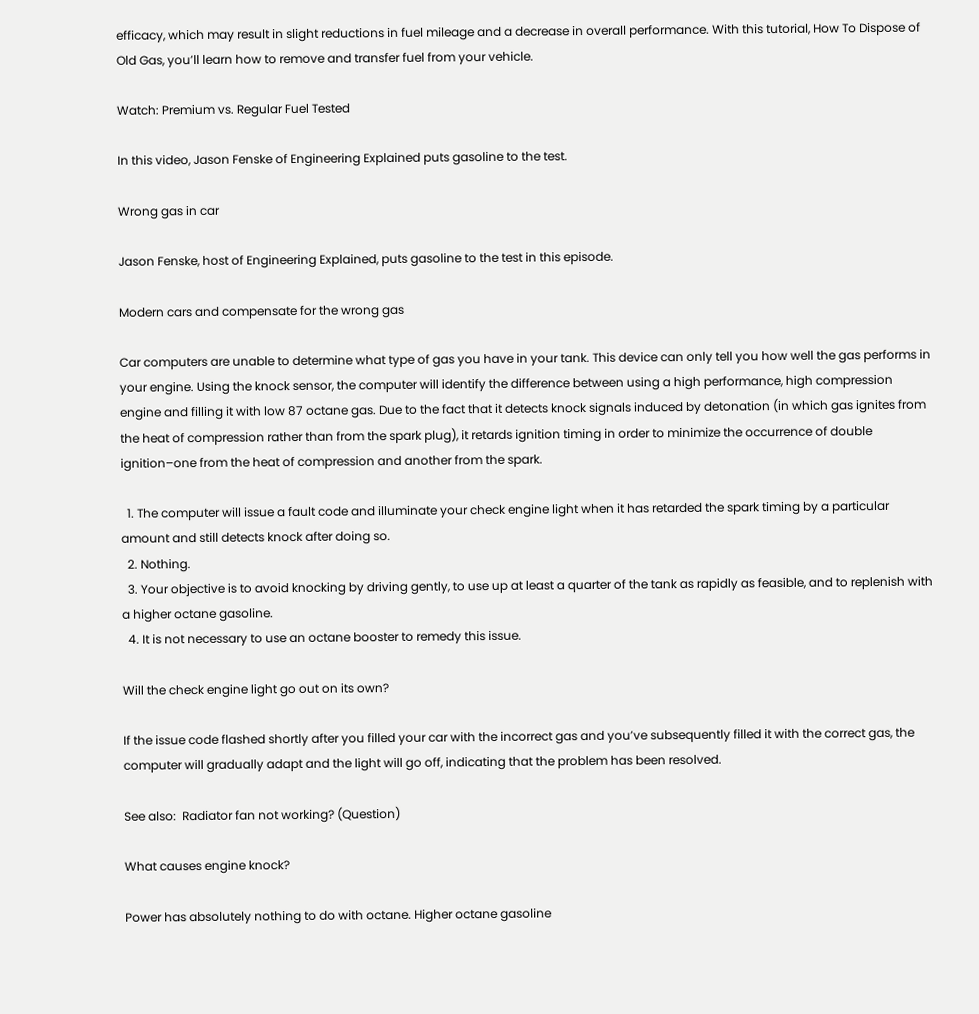efficacy, which may result in slight reductions in fuel mileage and a decrease in overall performance. With this tutorial, How To Dispose of Old Gas, you’ll learn how to remove and transfer fuel from your vehicle.

Watch: Premium vs. Regular Fuel Tested

In this video, Jason Fenske of Engineering Explained puts gasoline to the test.

Wrong gas in car

Jason Fenske, host of Engineering Explained, puts gasoline to the test in this episode.

Modern cars and compensate for the wrong gas

Car computers are unable to determine what type of gas you have in your tank. This device can only tell you how well the gas performs in your engine. Using the knock sensor, the computer will identify the difference between using a high performance, high compression engine and filling it with low 87 octane gas. Due to the fact that it detects knock signals induced by detonation (in which gas ignites from the heat of compression rather than from the spark plug), it retards ignition timing in order to minimize the occurrence of double ignition–one from the heat of compression and another from the spark.

  1. The computer will issue a fault code and illuminate your check engine light when it has retarded the spark timing by a particular amount and still detects knock after doing so.
  2. Nothing.
  3. Your objective is to avoid knocking by driving gently, to use up at least a quarter of the tank as rapidly as feasible, and to replenish with a higher octane gasoline.
  4. It is not necessary to use an octane booster to remedy this issue.

Will the check engine light go out on its own?

If the issue code flashed shortly after you filled your car with the incorrect gas and you’ve subsequently filled it with the correct gas, the computer will gradually adapt and the light will go off, indicating that the problem has been resolved.

See also:  Radiator fan not working? (Question)

What causes engine knock?

Power has absolutely nothing to do with octane. Higher octane gasoline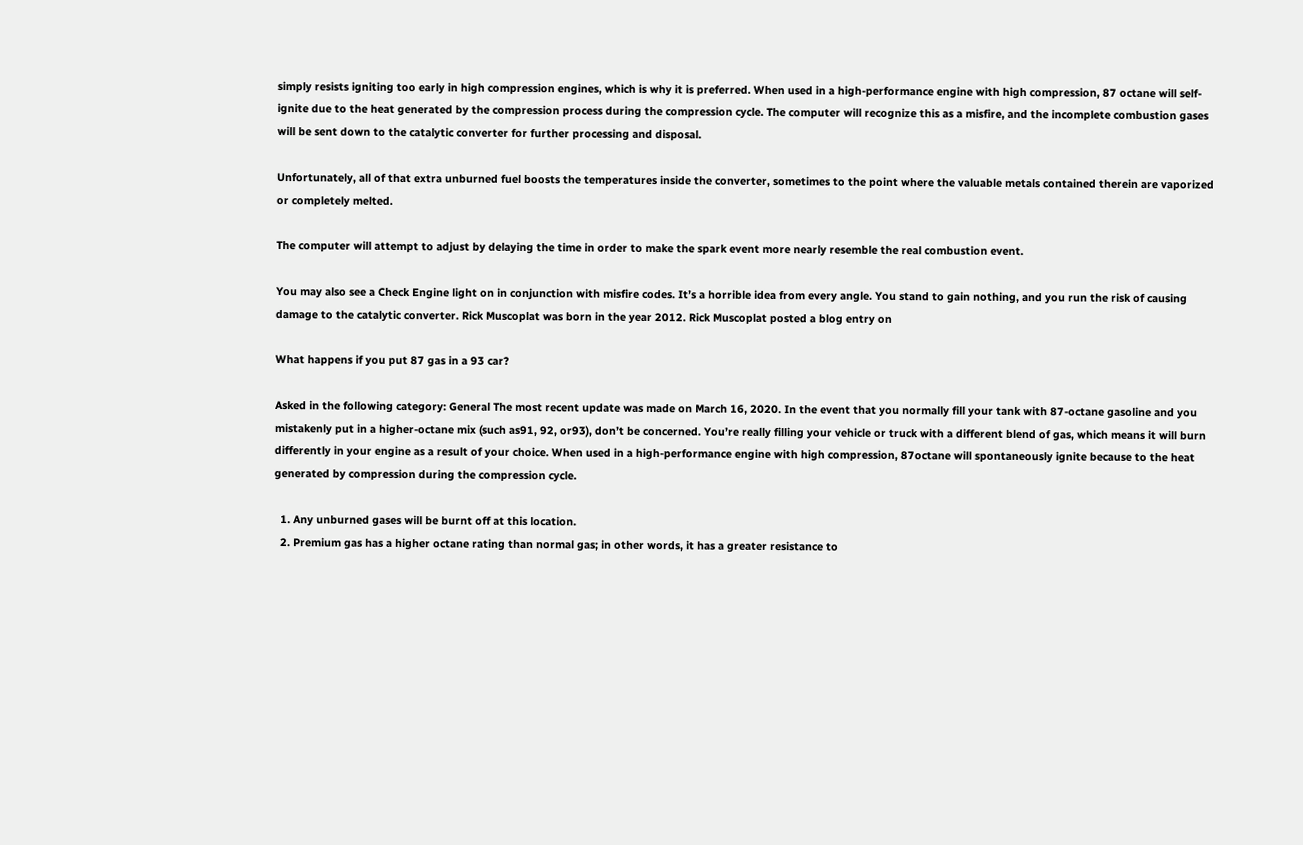simply resists igniting too early in high compression engines, which is why it is preferred. When used in a high-performance engine with high compression, 87 octane will self-ignite due to the heat generated by the compression process during the compression cycle. The computer will recognize this as a misfire, and the incomplete combustion gases will be sent down to the catalytic converter for further processing and disposal.

Unfortunately, all of that extra unburned fuel boosts the temperatures inside the converter, sometimes to the point where the valuable metals contained therein are vaporized or completely melted.

The computer will attempt to adjust by delaying the time in order to make the spark event more nearly resemble the real combustion event.

You may also see a Check Engine light on in conjunction with misfire codes. It’s a horrible idea from every angle. You stand to gain nothing, and you run the risk of causing damage to the catalytic converter. Rick Muscoplat was born in the year 2012. Rick Muscoplat posted a blog entry on

What happens if you put 87 gas in a 93 car?

Asked in the following category: General The most recent update was made on March 16, 2020. In the event that you normally fill your tank with 87-octane gasoline and you mistakenly put in a higher-octane mix (such as91, 92, or93), don’t be concerned. You’re really filling your vehicle or truck with a different blend of gas, which means it will burn differently in your engine as a result of your choice. When used in a high-performance engine with high compression, 87octane will spontaneously ignite because to the heat generated by compression during the compression cycle.

  1. Any unburned gases will be burnt off at this location.
  2. Premium gas has a higher octane rating than normal gas; in other words, it has a greater resistance to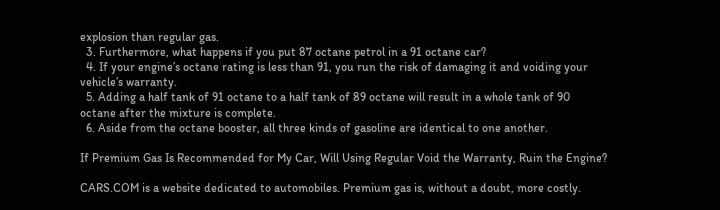explosion than regular gas.
  3. Furthermore, what happens if you put 87 octane petrol in a 91 octane car?
  4. If your engine’s octane rating is less than 91, you run the risk of damaging it and voiding your vehicle’s warranty.
  5. Adding a half tank of 91 octane to a half tank of 89 octane will result in a whole tank of 90 octane after the mixture is complete.
  6. Aside from the octane booster, all three kinds of gasoline are identical to one another.

If Premium Gas Is Recommended for My Car, Will Using Regular Void the Warranty, Ruin the Engine?

CARS.COM is a website dedicated to automobiles. Premium gas is, without a doubt, more costly.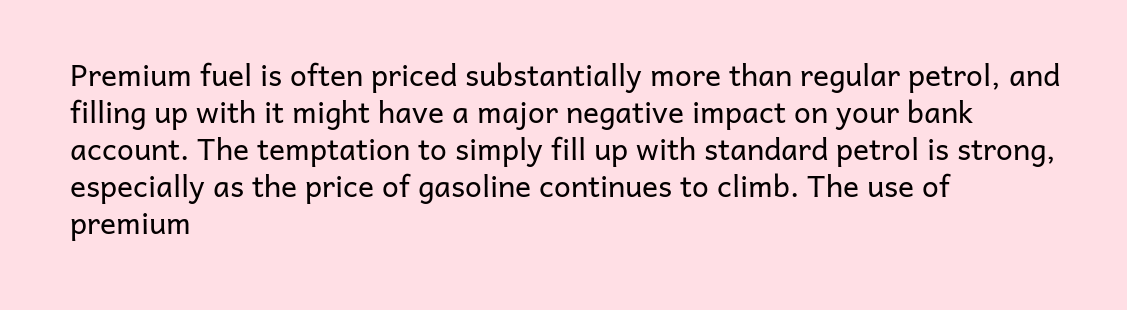Premium fuel is often priced substantially more than regular petrol, and filling up with it might have a major negative impact on your bank account. The temptation to simply fill up with standard petrol is strong, especially as the price of gasoline continues to climb. The use of premium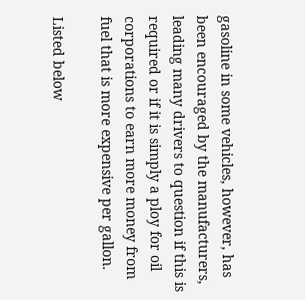gasoline in some vehicles, however, has been encouraged by the manufacturers, leading many drivers to question if this is required or if it is simply a ploy for oil corporations to earn more money from fuel that is more expensive per gallon.

Listed below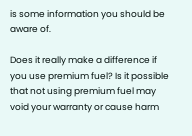is some information you should be aware of.

Does it really make a difference if you use premium fuel? Is it possible that not using premium fuel may void your warranty or cause harm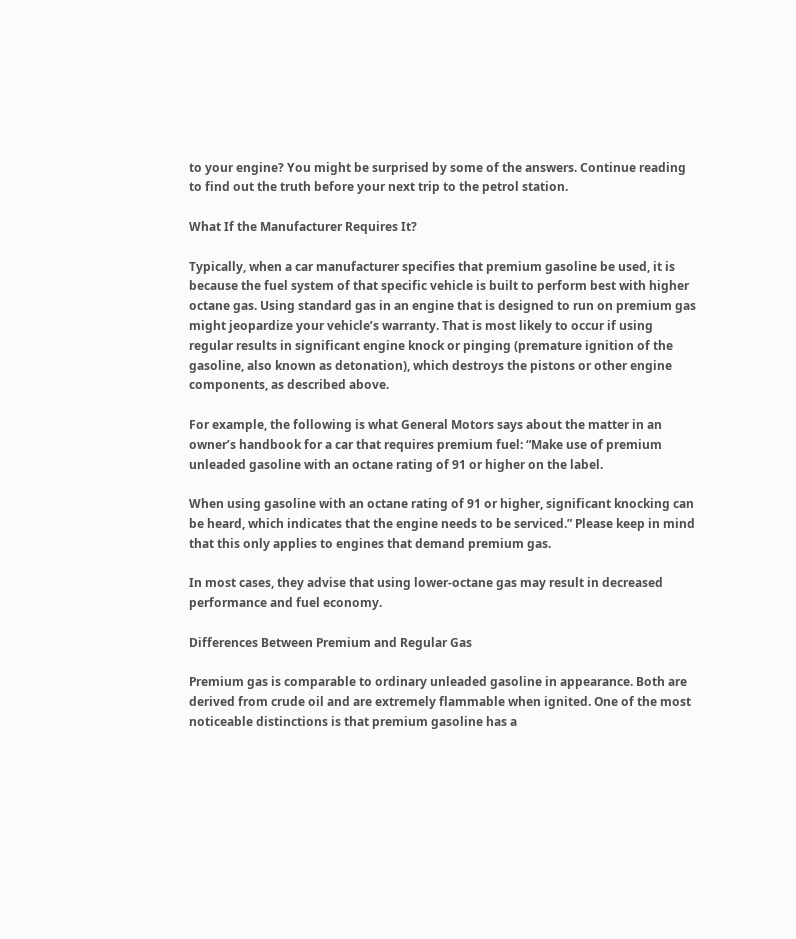to your engine? You might be surprised by some of the answers. Continue reading to find out the truth before your next trip to the petrol station.

What If the Manufacturer Requires It?

Typically, when a car manufacturer specifies that premium gasoline be used, it is because the fuel system of that specific vehicle is built to perform best with higher octane gas. Using standard gas in an engine that is designed to run on premium gas might jeopardize your vehicle’s warranty. That is most likely to occur if using regular results in significant engine knock or pinging (premature ignition of the gasoline, also known as detonation), which destroys the pistons or other engine components, as described above.

For example, the following is what General Motors says about the matter in an owner’s handbook for a car that requires premium fuel: “Make use of premium unleaded gasoline with an octane rating of 91 or higher on the label.

When using gasoline with an octane rating of 91 or higher, significant knocking can be heard, which indicates that the engine needs to be serviced.” Please keep in mind that this only applies to engines that demand premium gas.

In most cases, they advise that using lower-octane gas may result in decreased performance and fuel economy.

Differences Between Premium and Regular Gas

Premium gas is comparable to ordinary unleaded gasoline in appearance. Both are derived from crude oil and are extremely flammable when ignited. One of the most noticeable distinctions is that premium gasoline has a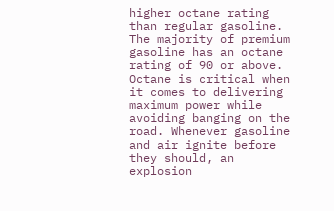higher octane rating than regular gasoline. The majority of premium gasoline has an octane rating of 90 or above. Octane is critical when it comes to delivering maximum power while avoiding banging on the road. Whenever gasoline and air ignite before they should, an explosion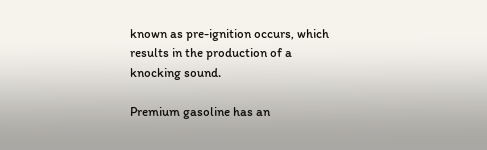known as pre-ignition occurs, which results in the production of a knocking sound.

Premium gasoline has an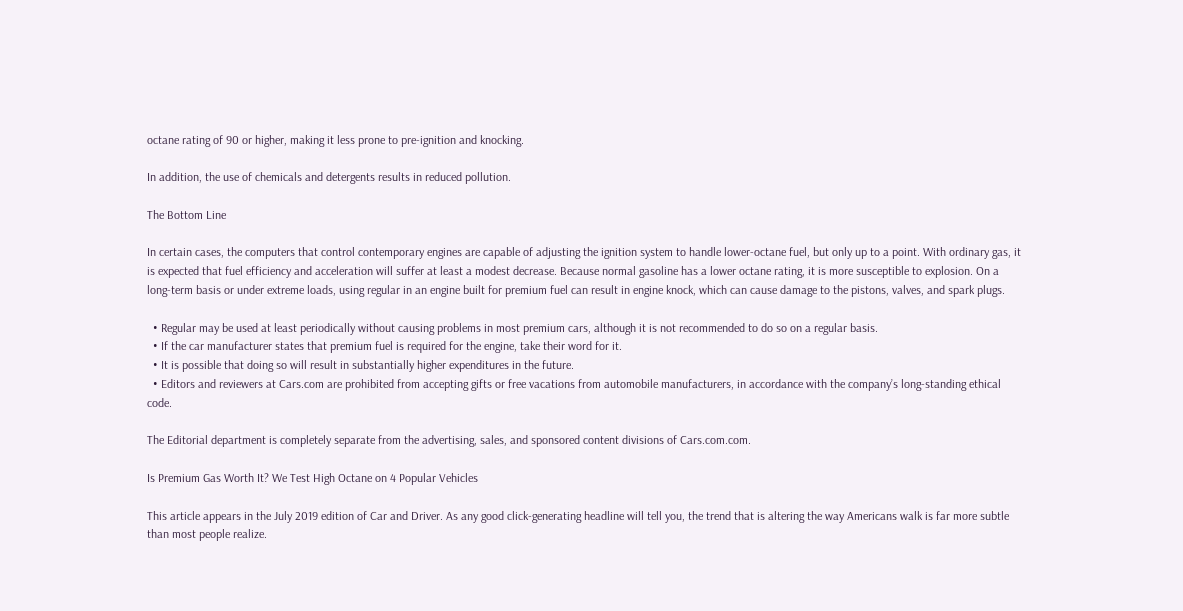octane rating of 90 or higher, making it less prone to pre-ignition and knocking.

In addition, the use of chemicals and detergents results in reduced pollution.

The Bottom Line

In certain cases, the computers that control contemporary engines are capable of adjusting the ignition system to handle lower-octane fuel, but only up to a point. With ordinary gas, it is expected that fuel efficiency and acceleration will suffer at least a modest decrease. Because normal gasoline has a lower octane rating, it is more susceptible to explosion. On a long-term basis or under extreme loads, using regular in an engine built for premium fuel can result in engine knock, which can cause damage to the pistons, valves, and spark plugs.

  • Regular may be used at least periodically without causing problems in most premium cars, although it is not recommended to do so on a regular basis.
  • If the car manufacturer states that premium fuel is required for the engine, take their word for it.
  • It is possible that doing so will result in substantially higher expenditures in the future.
  • Editors and reviewers at Cars.com are prohibited from accepting gifts or free vacations from automobile manufacturers, in accordance with the company’s long-standing ethical code.

The Editorial department is completely separate from the advertising, sales, and sponsored content divisions of Cars.com.com.

Is Premium Gas Worth It? We Test High Octane on 4 Popular Vehicles

This article appears in the July 2019 edition of Car and Driver. As any good click-generating headline will tell you, the trend that is altering the way Americans walk is far more subtle than most people realize.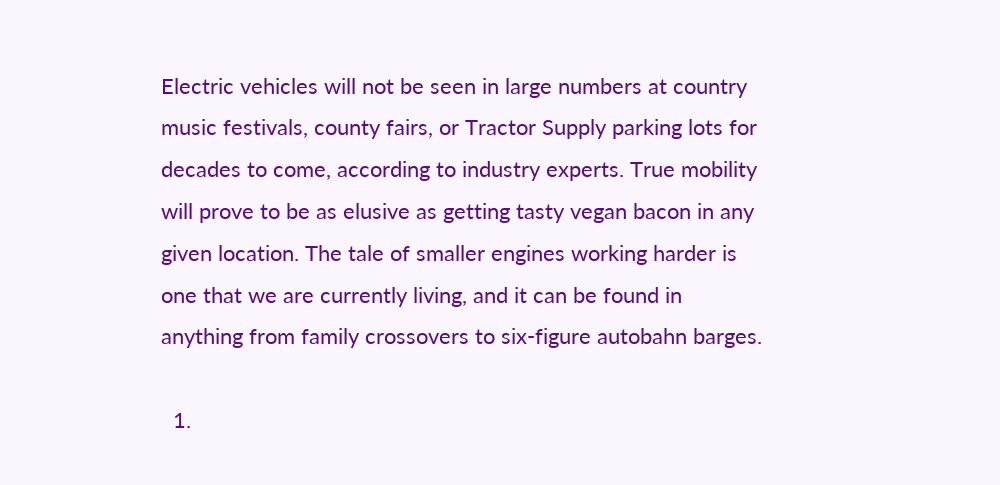Electric vehicles will not be seen in large numbers at country music festivals, county fairs, or Tractor Supply parking lots for decades to come, according to industry experts. True mobility will prove to be as elusive as getting tasty vegan bacon in any given location. The tale of smaller engines working harder is one that we are currently living, and it can be found in anything from family crossovers to six-figure autobahn barges.

  1.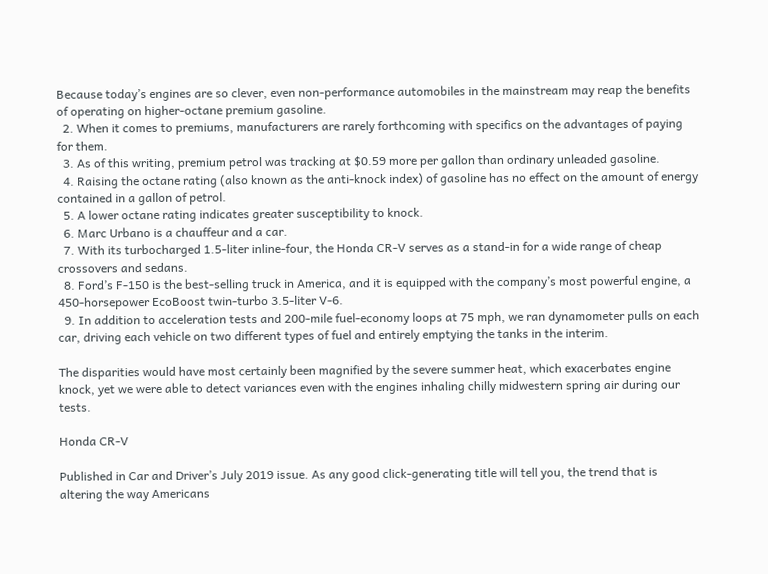Because today’s engines are so clever, even non-performance automobiles in the mainstream may reap the benefits of operating on higher-octane premium gasoline.
  2. When it comes to premiums, manufacturers are rarely forthcoming with specifics on the advantages of paying for them.
  3. As of this writing, premium petrol was tracking at $0.59 more per gallon than ordinary unleaded gasoline.
  4. Raising the octane rating (also known as the anti-knock index) of gasoline has no effect on the amount of energy contained in a gallon of petrol.
  5. A lower octane rating indicates greater susceptibility to knock.
  6. Marc Urbano is a chauffeur and a car.
  7. With its turbocharged 1.5-liter inline-four, the Honda CR-V serves as a stand-in for a wide range of cheap crossovers and sedans.
  8. Ford’s F-150 is the best-selling truck in America, and it is equipped with the company’s most powerful engine, a 450-horsepower EcoBoost twin-turbo 3.5-liter V-6.
  9. In addition to acceleration tests and 200-mile fuel-economy loops at 75 mph, we ran dynamometer pulls on each car, driving each vehicle on two different types of fuel and entirely emptying the tanks in the interim.

The disparities would have most certainly been magnified by the severe summer heat, which exacerbates engine knock, yet we were able to detect variances even with the engines inhaling chilly midwestern spring air during our tests.

Honda CR-V

Published in Car and Driver’s July 2019 issue. As any good click-generating title will tell you, the trend that is altering the way Americans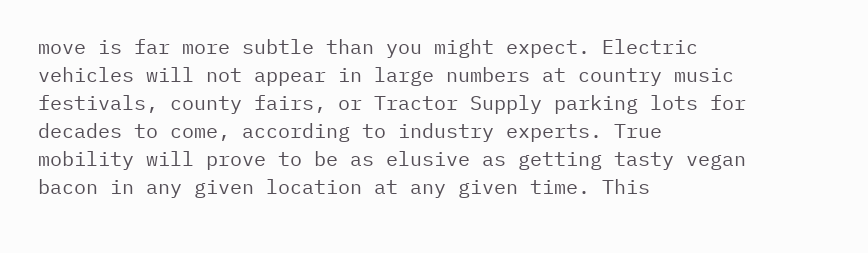move is far more subtle than you might expect. Electric vehicles will not appear in large numbers at country music festivals, county fairs, or Tractor Supply parking lots for decades to come, according to industry experts. True mobility will prove to be as elusive as getting tasty vegan bacon in any given location at any given time. This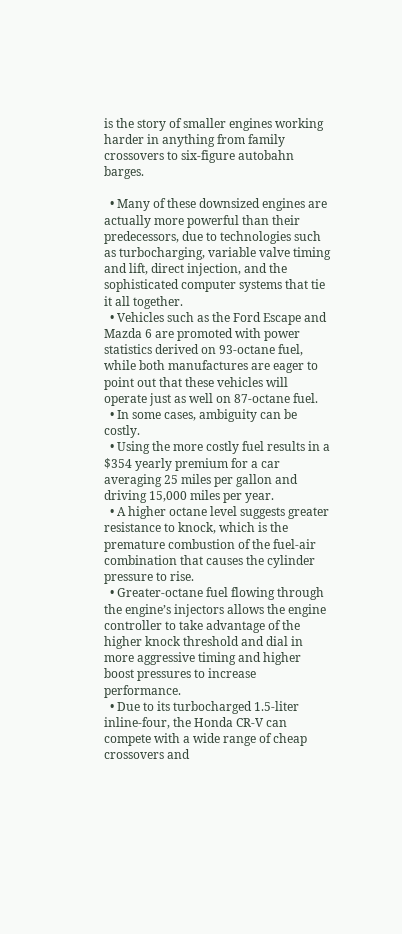is the story of smaller engines working harder in anything from family crossovers to six-figure autobahn barges.

  • Many of these downsized engines are actually more powerful than their predecessors, due to technologies such as turbocharging, variable valve timing and lift, direct injection, and the sophisticated computer systems that tie it all together.
  • Vehicles such as the Ford Escape and Mazda 6 are promoted with power statistics derived on 93-octane fuel, while both manufactures are eager to point out that these vehicles will operate just as well on 87-octane fuel.
  • In some cases, ambiguity can be costly.
  • Using the more costly fuel results in a $354 yearly premium for a car averaging 25 miles per gallon and driving 15,000 miles per year.
  • A higher octane level suggests greater resistance to knock, which is the premature combustion of the fuel-air combination that causes the cylinder pressure to rise.
  • Greater-octane fuel flowing through the engine’s injectors allows the engine controller to take advantage of the higher knock threshold and dial in more aggressive timing and higher boost pressures to increase performance.
  • Due to its turbocharged 1.5-liter inline-four, the Honda CR-V can compete with a wide range of cheap crossovers and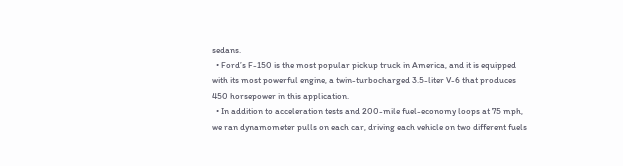sedans.
  • Ford’s F-150 is the most popular pickup truck in America, and it is equipped with its most powerful engine, a twin-turbocharged 3.5-liter V-6 that produces 450 horsepower in this application.
  • In addition to acceleration tests and 200-mile fuel-economy loops at 75 mph, we ran dynamometer pulls on each car, driving each vehicle on two different fuels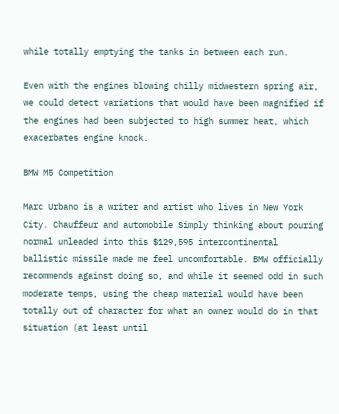while totally emptying the tanks in between each run.

Even with the engines blowing chilly midwestern spring air, we could detect variations that would have been magnified if the engines had been subjected to high summer heat, which exacerbates engine knock.

BMW M5 Competition

Marc Urbano is a writer and artist who lives in New York City. Chauffeur and automobile Simply thinking about pouring normal unleaded into this $129,595 intercontinental ballistic missile made me feel uncomfortable. BMW officially recommends against doing so, and while it seemed odd in such moderate temps, using the cheap material would have been totally out of character for what an owner would do in that situation (at least until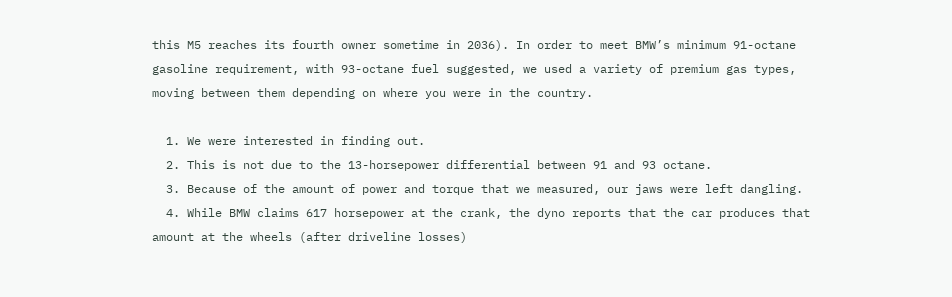this M5 reaches its fourth owner sometime in 2036). In order to meet BMW’s minimum 91-octane gasoline requirement, with 93-octane fuel suggested, we used a variety of premium gas types, moving between them depending on where you were in the country.

  1. We were interested in finding out.
  2. This is not due to the 13-horsepower differential between 91 and 93 octane.
  3. Because of the amount of power and torque that we measured, our jaws were left dangling.
  4. While BMW claims 617 horsepower at the crank, the dyno reports that the car produces that amount at the wheels (after driveline losses)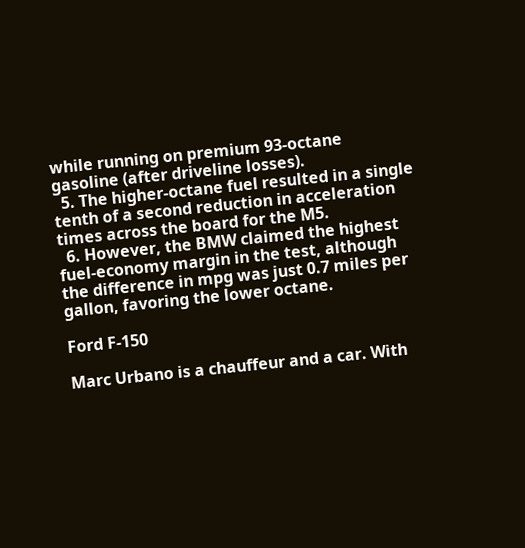while running on premium 93-octane gasoline (after driveline losses).
  5. The higher-octane fuel resulted in a single tenth of a second reduction in acceleration times across the board for the M5.
  6. However, the BMW claimed the highest fuel-economy margin in the test, although the difference in mpg was just 0.7 miles per gallon, favoring the lower octane.

Ford F-150

Marc Urbano is a chauffeur and a car. With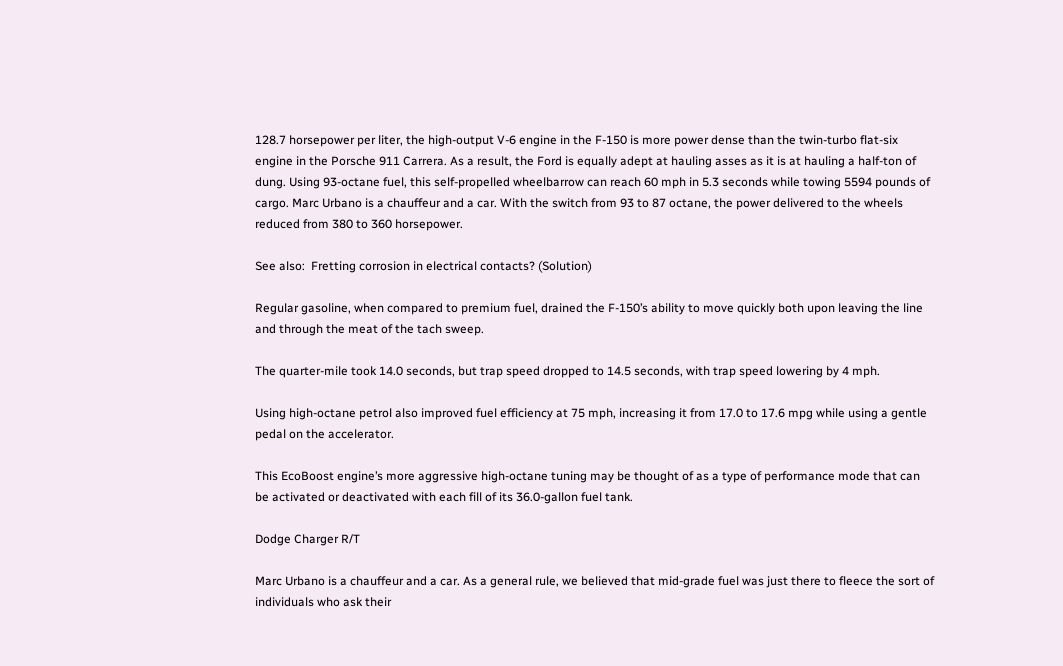128.7 horsepower per liter, the high-output V-6 engine in the F-150 is more power dense than the twin-turbo flat-six engine in the Porsche 911 Carrera. As a result, the Ford is equally adept at hauling asses as it is at hauling a half-ton of dung. Using 93-octane fuel, this self-propelled wheelbarrow can reach 60 mph in 5.3 seconds while towing 5594 pounds of cargo. Marc Urbano is a chauffeur and a car. With the switch from 93 to 87 octane, the power delivered to the wheels reduced from 380 to 360 horsepower.

See also:  Fretting corrosion in electrical contacts? (Solution)

Regular gasoline, when compared to premium fuel, drained the F-150’s ability to move quickly both upon leaving the line and through the meat of the tach sweep.

The quarter-mile took 14.0 seconds, but trap speed dropped to 14.5 seconds, with trap speed lowering by 4 mph.

Using high-octane petrol also improved fuel efficiency at 75 mph, increasing it from 17.0 to 17.6 mpg while using a gentle pedal on the accelerator.

This EcoBoost engine’s more aggressive high-octane tuning may be thought of as a type of performance mode that can be activated or deactivated with each fill of its 36.0-gallon fuel tank.

Dodge Charger R/T

Marc Urbano is a chauffeur and a car. As a general rule, we believed that mid-grade fuel was just there to fleece the sort of individuals who ask their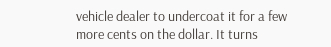vehicle dealer to undercoat it for a few more cents on the dollar. It turns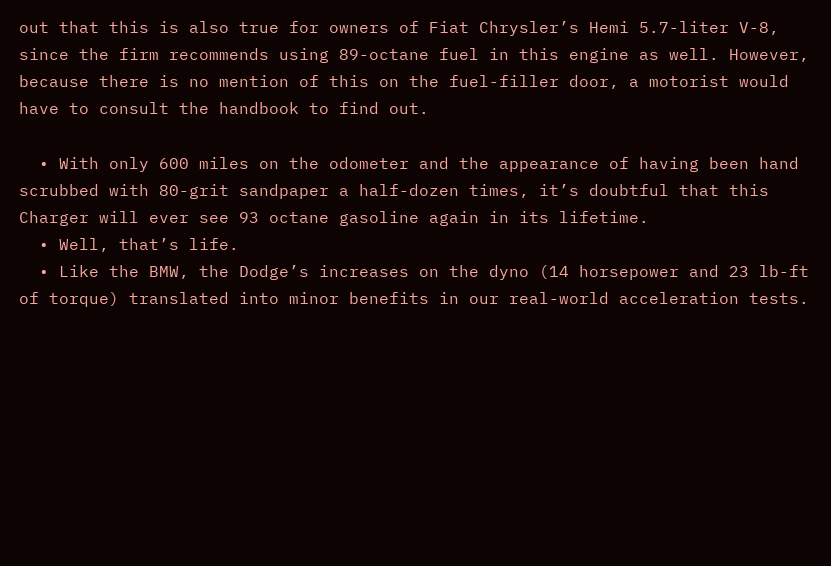out that this is also true for owners of Fiat Chrysler’s Hemi 5.7-liter V-8, since the firm recommends using 89-octane fuel in this engine as well. However, because there is no mention of this on the fuel-filler door, a motorist would have to consult the handbook to find out.

  • With only 600 miles on the odometer and the appearance of having been hand scrubbed with 80-grit sandpaper a half-dozen times, it’s doubtful that this Charger will ever see 93 octane gasoline again in its lifetime.
  • Well, that’s life.
  • Like the BMW, the Dodge’s increases on the dyno (14 horsepower and 23 lb-ft of torque) translated into minor benefits in our real-world acceleration tests.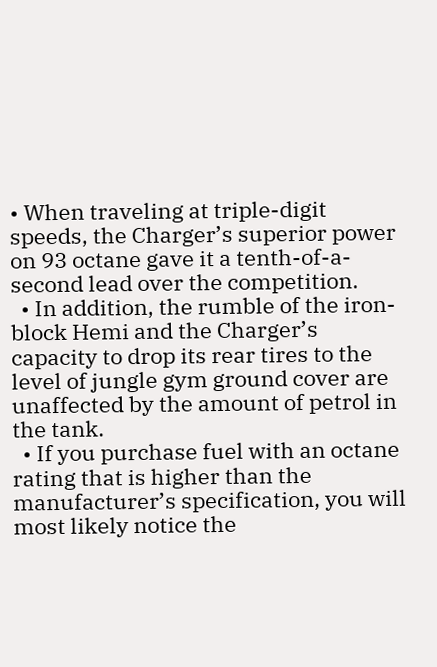• When traveling at triple-digit speeds, the Charger’s superior power on 93 octane gave it a tenth-of-a-second lead over the competition.
  • In addition, the rumble of the iron-block Hemi and the Charger’s capacity to drop its rear tires to the level of jungle gym ground cover are unaffected by the amount of petrol in the tank.
  • If you purchase fuel with an octane rating that is higher than the manufacturer’s specification, you will most likely notice the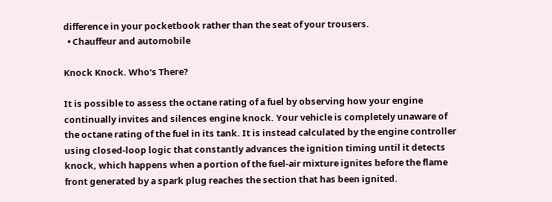difference in your pocketbook rather than the seat of your trousers.
  • Chauffeur and automobile

Knock Knock. Who’s There?

It is possible to assess the octane rating of a fuel by observing how your engine continually invites and silences engine knock. Your vehicle is completely unaware of the octane rating of the fuel in its tank. It is instead calculated by the engine controller using closed-loop logic that constantly advances the ignition timing until it detects knock, which happens when a portion of the fuel-air mixture ignites before the flame front generated by a spark plug reaches the section that has been ignited.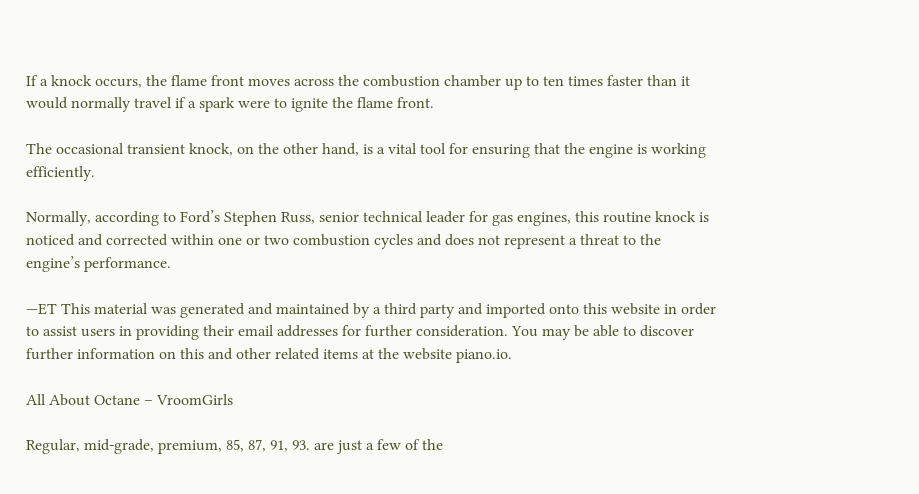If a knock occurs, the flame front moves across the combustion chamber up to ten times faster than it would normally travel if a spark were to ignite the flame front.

The occasional transient knock, on the other hand, is a vital tool for ensuring that the engine is working efficiently.

Normally, according to Ford’s Stephen Russ, senior technical leader for gas engines, this routine knock is noticed and corrected within one or two combustion cycles and does not represent a threat to the engine’s performance.

—ET This material was generated and maintained by a third party and imported onto this website in order to assist users in providing their email addresses for further consideration. You may be able to discover further information on this and other related items at the website piano.io.

All About Octane – VroomGirls

Regular, mid-grade, premium, 85, 87, 91, 93. are just a few of the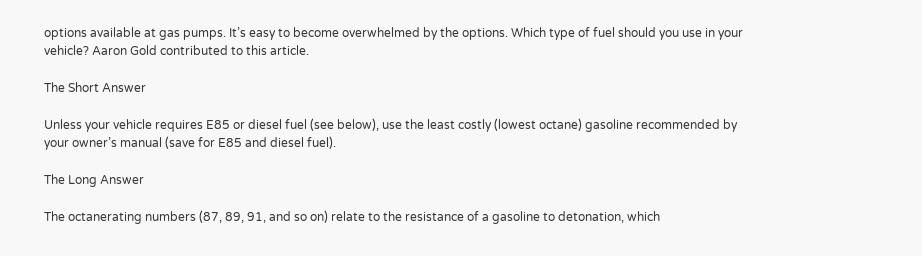options available at gas pumps. It’s easy to become overwhelmed by the options. Which type of fuel should you use in your vehicle? Aaron Gold contributed to this article.

The Short Answer

Unless your vehicle requires E85 or diesel fuel (see below), use the least costly (lowest octane) gasoline recommended by your owner’s manual (save for E85 and diesel fuel).

The Long Answer

The octanerating numbers (87, 89, 91, and so on) relate to the resistance of a gasoline to detonation, which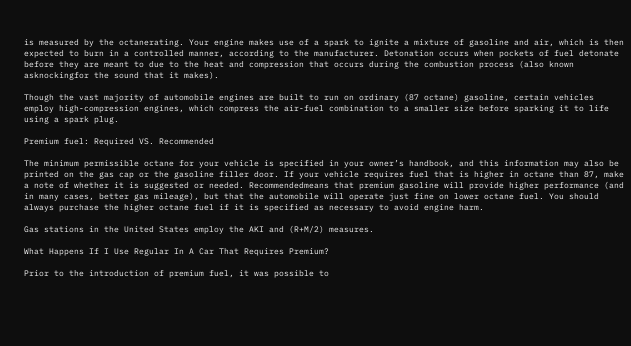is measured by the octanerating. Your engine makes use of a spark to ignite a mixture of gasoline and air, which is then expected to burn in a controlled manner, according to the manufacturer. Detonation occurs when pockets of fuel detonate before they are meant to due to the heat and compression that occurs during the combustion process (also known asknockingfor the sound that it makes).

Though the vast majority of automobile engines are built to run on ordinary (87 octane) gasoline, certain vehicles employ high-compression engines, which compress the air-fuel combination to a smaller size before sparking it to life using a spark plug.

Premium fuel: Required VS. Recommended

The minimum permissible octane for your vehicle is specified in your owner’s handbook, and this information may also be printed on the gas cap or the gasoline filler door. If your vehicle requires fuel that is higher in octane than 87, make a note of whether it is suggested or needed. Recommendedmeans that premium gasoline will provide higher performance (and in many cases, better gas mileage), but that the automobile will operate just fine on lower octane fuel. You should always purchase the higher octane fuel if it is specified as necessary to avoid engine harm.

Gas stations in the United States employ the AKI and (R+M/2) measures.

What Happens If I Use Regular In A Car That Requires Premium?

Prior to the introduction of premium fuel, it was possible to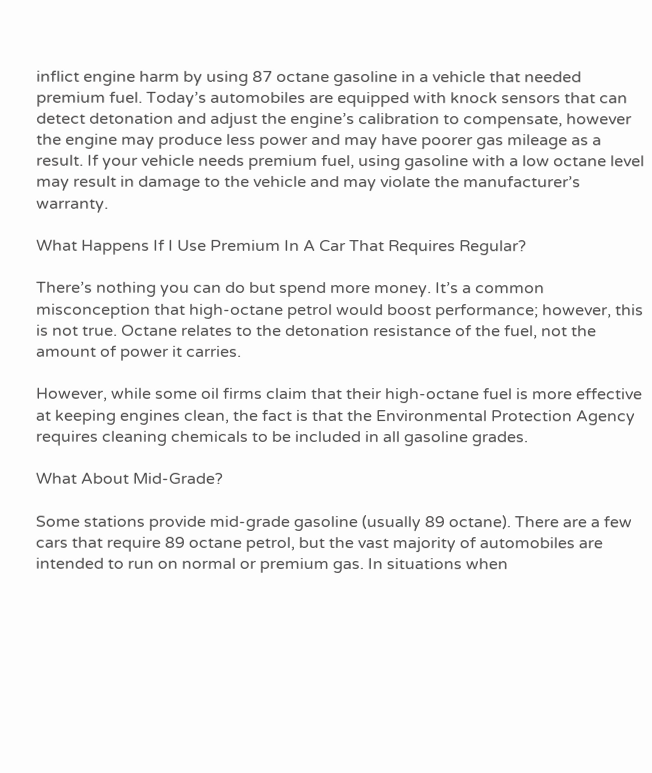inflict engine harm by using 87 octane gasoline in a vehicle that needed premium fuel. Today’s automobiles are equipped with knock sensors that can detect detonation and adjust the engine’s calibration to compensate, however the engine may produce less power and may have poorer gas mileage as a result. If your vehicle needs premium fuel, using gasoline with a low octane level may result in damage to the vehicle and may violate the manufacturer’s warranty.

What Happens If I Use Premium In A Car That Requires Regular?

There’s nothing you can do but spend more money. It’s a common misconception that high-octane petrol would boost performance; however, this is not true. Octane relates to the detonation resistance of the fuel, not the amount of power it carries.

However, while some oil firms claim that their high-octane fuel is more effective at keeping engines clean, the fact is that the Environmental Protection Agency requires cleaning chemicals to be included in all gasoline grades.

What About Mid-Grade?

Some stations provide mid-grade gasoline (usually 89 octane). There are a few cars that require 89 octane petrol, but the vast majority of automobiles are intended to run on normal or premium gas. In situations when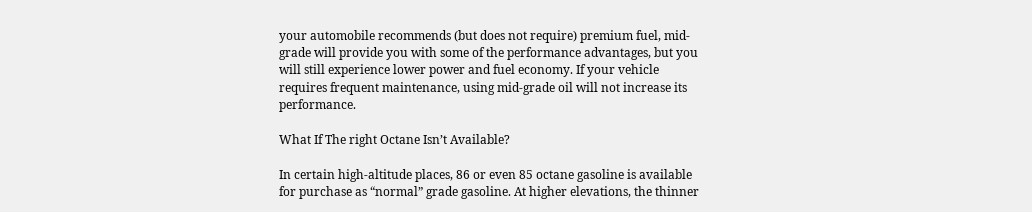your automobile recommends (but does not require) premium fuel, mid-grade will provide you with some of the performance advantages, but you will still experience lower power and fuel economy. If your vehicle requires frequent maintenance, using mid-grade oil will not increase its performance.

What If The right Octane Isn’t Available?

In certain high-altitude places, 86 or even 85 octane gasoline is available for purchase as “normal” grade gasoline. At higher elevations, the thinner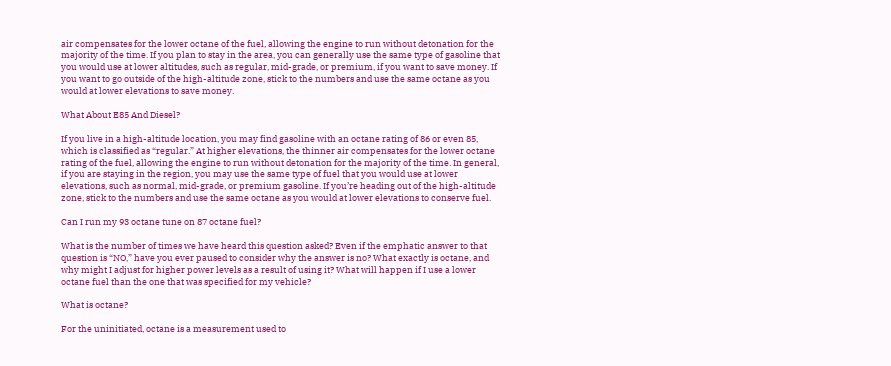air compensates for the lower octane of the fuel, allowing the engine to run without detonation for the majority of the time. If you plan to stay in the area, you can generally use the same type of gasoline that you would use at lower altitudes, such as regular, mid-grade, or premium, if you want to save money. If you want to go outside of the high-altitude zone, stick to the numbers and use the same octane as you would at lower elevations to save money.

What About E85 And Diesel?

If you live in a high-altitude location, you may find gasoline with an octane rating of 86 or even 85, which is classified as “regular.” At higher elevations, the thinner air compensates for the lower octane rating of the fuel, allowing the engine to run without detonation for the majority of the time. In general, if you are staying in the region, you may use the same type of fuel that you would use at lower elevations, such as normal, mid-grade, or premium gasoline. If you’re heading out of the high-altitude zone, stick to the numbers and use the same octane as you would at lower elevations to conserve fuel.

Can I run my 93 octane tune on 87 octane fuel?

What is the number of times we have heard this question asked? Even if the emphatic answer to that question is “NO,” have you ever paused to consider why the answer is no? What exactly is octane, and why might I adjust for higher power levels as a result of using it? What will happen if I use a lower octane fuel than the one that was specified for my vehicle?

What is octane?

For the uninitiated, octane is a measurement used to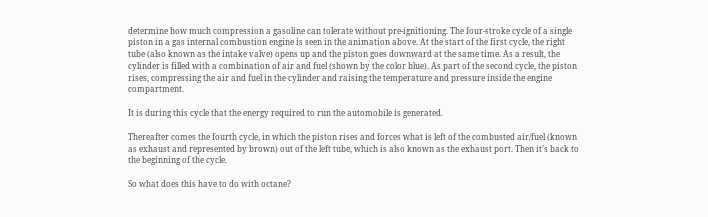determine how much compression a gasoline can tolerate without pre-ignitioning. The four-stroke cycle of a single piston in a gas internal combustion engine is seen in the animation above. At the start of the first cycle, the right tube (also known as the intake valve) opens up and the piston goes downward at the same time. As a result, the cylinder is filled with a combination of air and fuel (shown by the color blue). As part of the second cycle, the piston rises, compressing the air and fuel in the cylinder and raising the temperature and pressure inside the engine compartment.

It is during this cycle that the energy required to run the automobile is generated.

Thereafter comes the fourth cycle, in which the piston rises and forces what is left of the combusted air/fuel (known as exhaust and represented by brown) out of the left tube, which is also known as the exhaust port. Then it’s back to the beginning of the cycle.

So what does this have to do with octane?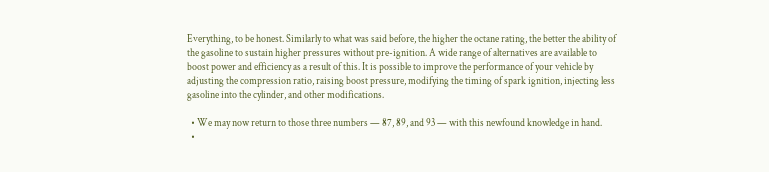Everything, to be honest. Similarly to what was said before, the higher the octane rating, the better the ability of the gasoline to sustain higher pressures without pre-ignition. A wide range of alternatives are available to boost power and efficiency as a result of this. It is possible to improve the performance of your vehicle by adjusting the compression ratio, raising boost pressure, modifying the timing of spark ignition, injecting less gasoline into the cylinder, and other modifications.

  • We may now return to those three numbers — 87, 89, and 93 — with this newfound knowledge in hand.
  •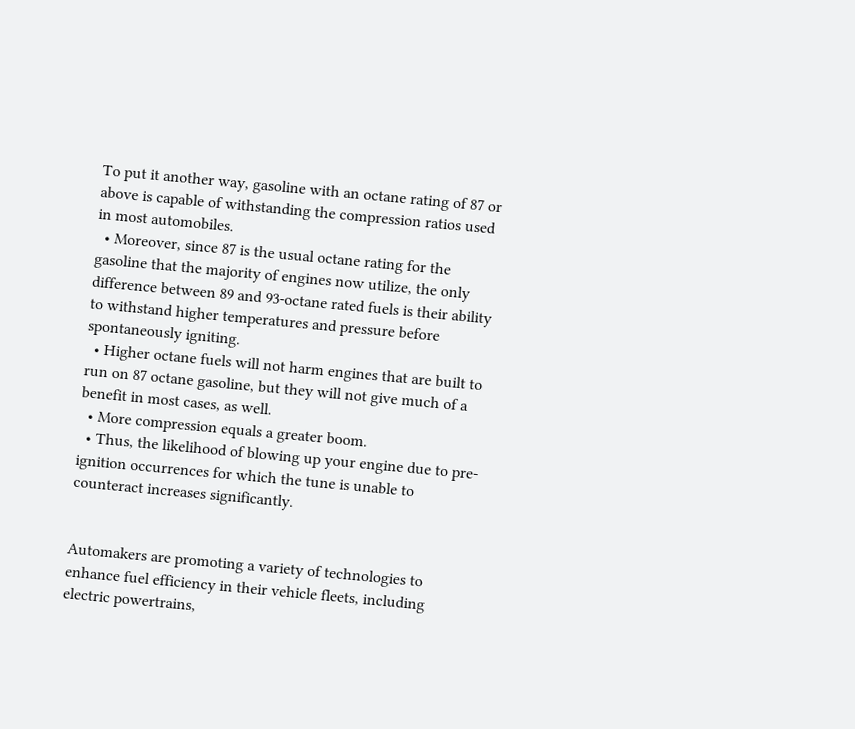To put it another way, gasoline with an octane rating of 87 or above is capable of withstanding the compression ratios used in most automobiles.
  • Moreover, since 87 is the usual octane rating for the gasoline that the majority of engines now utilize, the only difference between 89 and 93-octane rated fuels is their ability to withstand higher temperatures and pressure before spontaneously igniting.
  • Higher octane fuels will not harm engines that are built to run on 87 octane gasoline, but they will not give much of a benefit in most cases, as well.
  • More compression equals a greater boom.
  • Thus, the likelihood of blowing up your engine due to pre-ignition occurrences for which the tune is unable to counteract increases significantly.


Automakers are promoting a variety of technologies to enhance fuel efficiency in their vehicle fleets, including electric powertrains,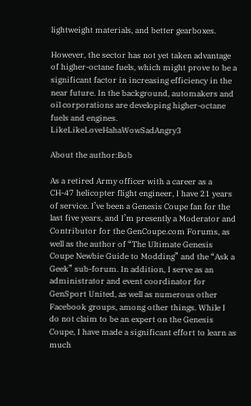lightweight materials, and better gearboxes.

However, the sector has not yet taken advantage of higher-octane fuels, which might prove to be a significant factor in increasing efficiency in the near future. In the background, automakers and oil corporations are developing higher-octane fuels and engines. LikeLikeLoveHahaWowSadAngry3

About the author:Bob

As a retired Army officer with a career as a CH-47 helicopter flight engineer, I have 21 years of service. I’ve been a Genesis Coupe fan for the last five years, and I’m presently a Moderator and Contributor for the GenCoupe.com Forums, as well as the author of “The Ultimate Genesis Coupe Newbie Guide to Modding” and the “Ask a Geek” sub-forum. In addition, I serve as an administrator and event coordinator for GenSport United, as well as numerous other Facebook groups, among other things. While I do not claim to be an expert on the Genesis Coupe, I have made a significant effort to learn as much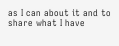as I can about it and to share what I have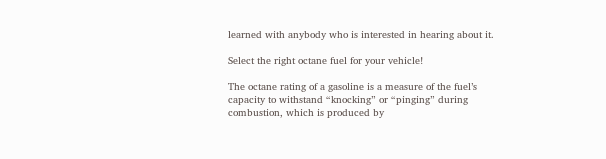learned with anybody who is interested in hearing about it.

Select the right octane fuel for your vehicle!

The octane rating of a gasoline is a measure of the fuel’s capacity to withstand “knocking” or “pinging” during combustion, which is produced by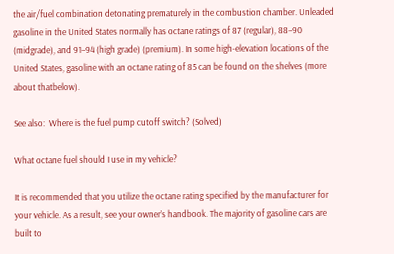the air/fuel combination detonating prematurely in the combustion chamber. Unleaded gasoline in the United States normally has octane ratings of 87 (regular), 88–90 (midgrade), and 91–94 (high grade) (premium). In some high-elevation locations of the United States, gasoline with an octane rating of 85 can be found on the shelves (more about thatbelow).

See also:  Where is the fuel pump cutoff switch? (Solved)

What octane fuel should I use in my vehicle?

It is recommended that you utilize the octane rating specified by the manufacturer for your vehicle. As a result, see your owner’s handbook. The majority of gasoline cars are built to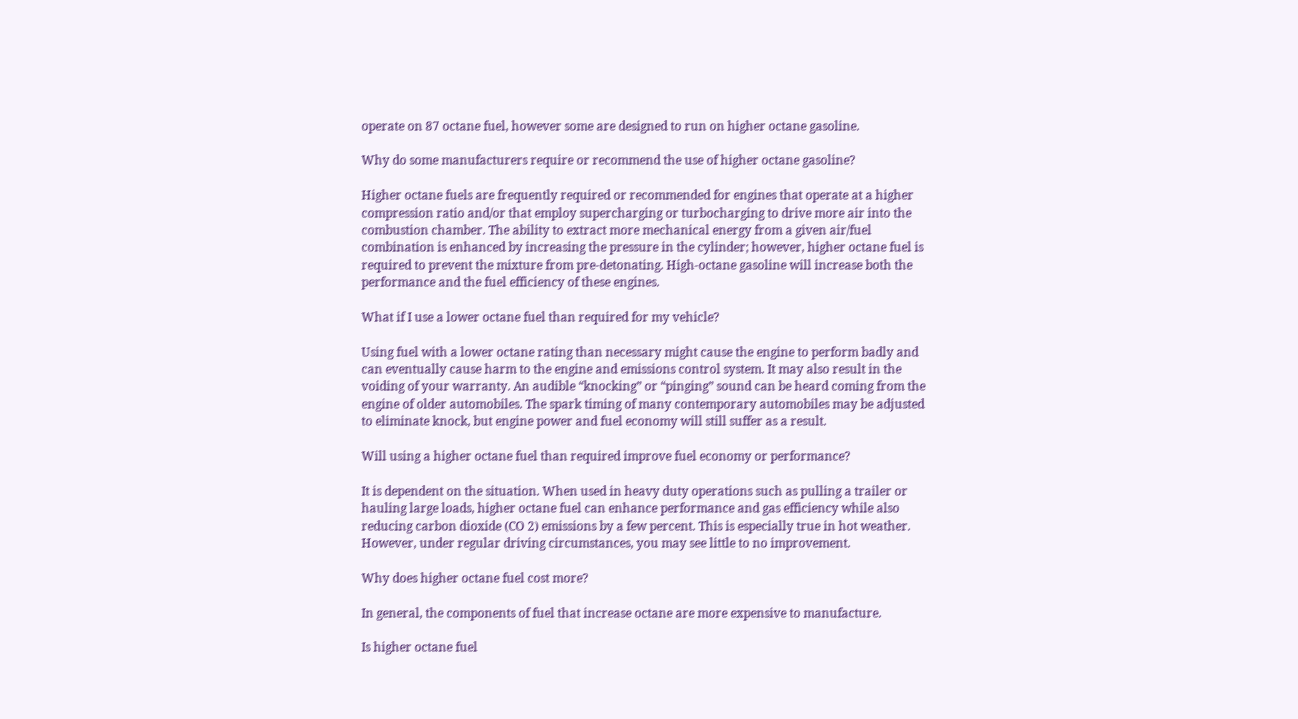operate on 87 octane fuel, however some are designed to run on higher octane gasoline.

Why do some manufacturers require or recommend the use of higher octane gasoline?

Higher octane fuels are frequently required or recommended for engines that operate at a higher compression ratio and/or that employ supercharging or turbocharging to drive more air into the combustion chamber. The ability to extract more mechanical energy from a given air/fuel combination is enhanced by increasing the pressure in the cylinder; however, higher octane fuel is required to prevent the mixture from pre-detonating. High-octane gasoline will increase both the performance and the fuel efficiency of these engines.

What if I use a lower octane fuel than required for my vehicle?

Using fuel with a lower octane rating than necessary might cause the engine to perform badly and can eventually cause harm to the engine and emissions control system. It may also result in the voiding of your warranty. An audible “knocking” or “pinging” sound can be heard coming from the engine of older automobiles. The spark timing of many contemporary automobiles may be adjusted to eliminate knock, but engine power and fuel economy will still suffer as a result.

Will using a higher octane fuel than required improve fuel economy or performance?

It is dependent on the situation. When used in heavy duty operations such as pulling a trailer or hauling large loads, higher octane fuel can enhance performance and gas efficiency while also reducing carbon dioxide (CO 2) emissions by a few percent. This is especially true in hot weather. However, under regular driving circumstances, you may see little to no improvement.

Why does higher octane fuel cost more?

In general, the components of fuel that increase octane are more expensive to manufacture.

Is higher octane fuel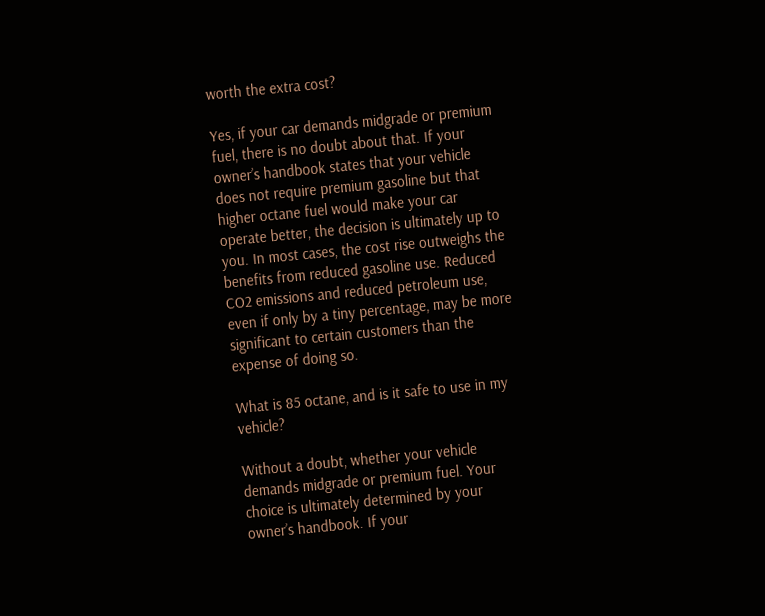worth the extra cost?

Yes, if your car demands midgrade or premium fuel, there is no doubt about that. If your owner’s handbook states that your vehicle does not require premium gasoline but that higher octane fuel would make your car operate better, the decision is ultimately up to you. In most cases, the cost rise outweighs the benefits from reduced gasoline use. Reduced CO2 emissions and reduced petroleum use, even if only by a tiny percentage, may be more significant to certain customers than the expense of doing so.

What is 85 octane, and is it safe to use in my vehicle?

Without a doubt, whether your vehicle demands midgrade or premium fuel. Your choice is ultimately determined by your owner’s handbook. If your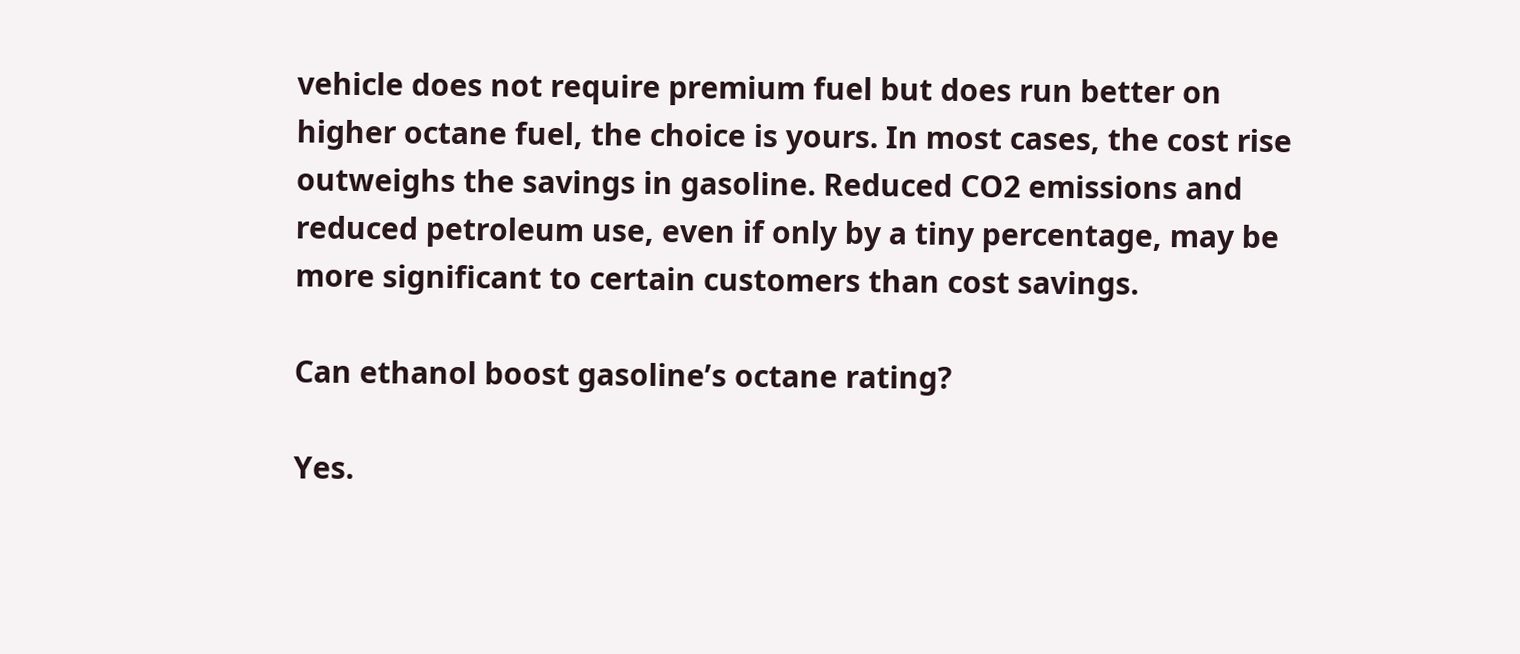vehicle does not require premium fuel but does run better on higher octane fuel, the choice is yours. In most cases, the cost rise outweighs the savings in gasoline. Reduced CO2 emissions and reduced petroleum use, even if only by a tiny percentage, may be more significant to certain customers than cost savings.

Can ethanol boost gasoline’s octane rating?

Yes.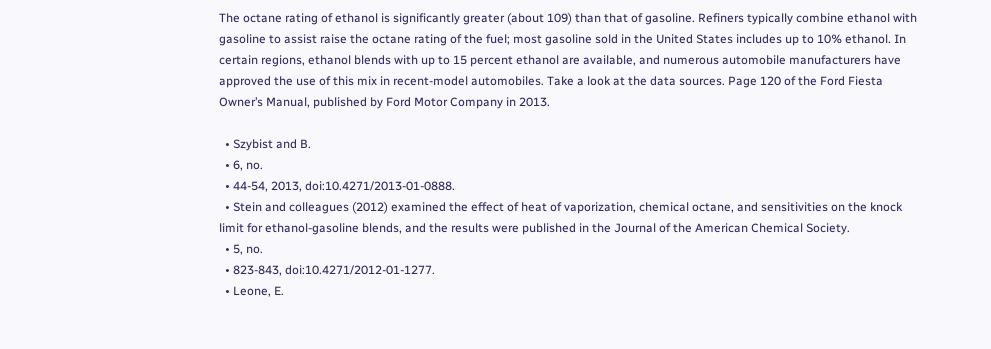The octane rating of ethanol is significantly greater (about 109) than that of gasoline. Refiners typically combine ethanol with gasoline to assist raise the octane rating of the fuel; most gasoline sold in the United States includes up to 10% ethanol. In certain regions, ethanol blends with up to 15 percent ethanol are available, and numerous automobile manufacturers have approved the use of this mix in recent-model automobiles. Take a look at the data sources. Page 120 of the Ford Fiesta Owner’s Manual, published by Ford Motor Company in 2013.

  • Szybist and B.
  • 6, no.
  • 44-54, 2013, doi:10.4271/2013-01-0888.
  • Stein and colleagues (2012) examined the effect of heat of vaporization, chemical octane, and sensitivities on the knock limit for ethanol-gasoline blends, and the results were published in the Journal of the American Chemical Society.
  • 5, no.
  • 823-843, doi:10.4271/2012-01-1277.
  • Leone, E.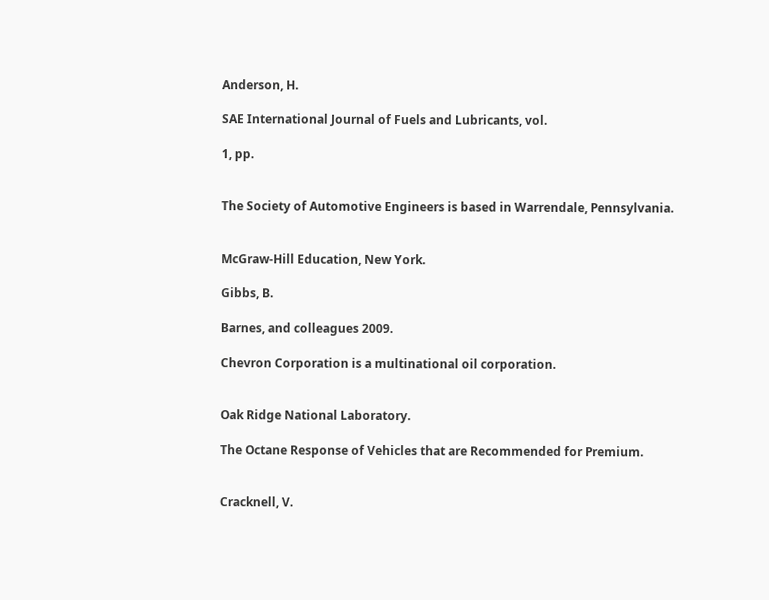Anderson, H.

SAE International Journal of Fuels and Lubricants, vol.

1, pp.


The Society of Automotive Engineers is based in Warrendale, Pennsylvania.


McGraw-Hill Education, New York.

Gibbs, B.

Barnes, and colleagues 2009.

Chevron Corporation is a multinational oil corporation.


Oak Ridge National Laboratory.

The Octane Response of Vehicles that are Recommended for Premium.


Cracknell, V.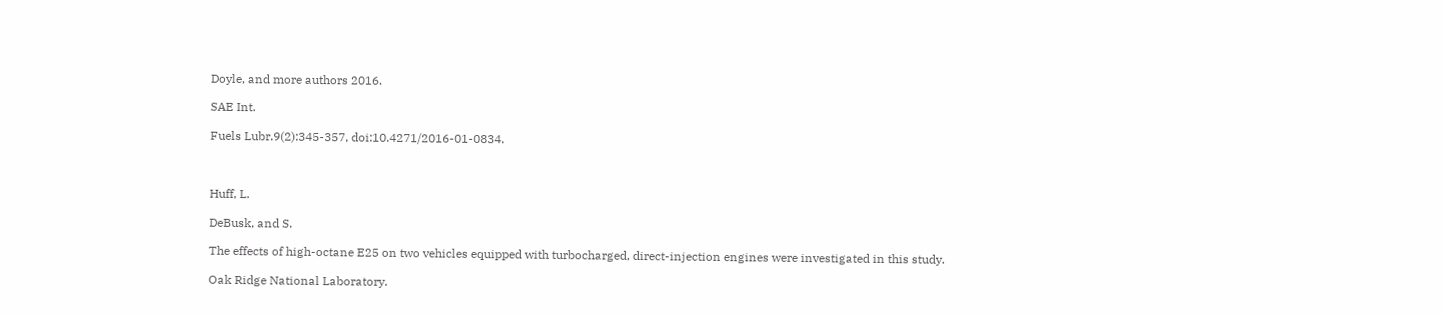Doyle, and more authors 2016.

SAE Int.

Fuels Lubr.9(2):345-357, doi:10.4271/2016-01-0834.



Huff, L.

DeBusk, and S.

The effects of high-octane E25 on two vehicles equipped with turbocharged, direct-injection engines were investigated in this study.

Oak Ridge National Laboratory.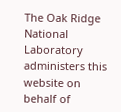The Oak Ridge National Laboratory administers this website on behalf of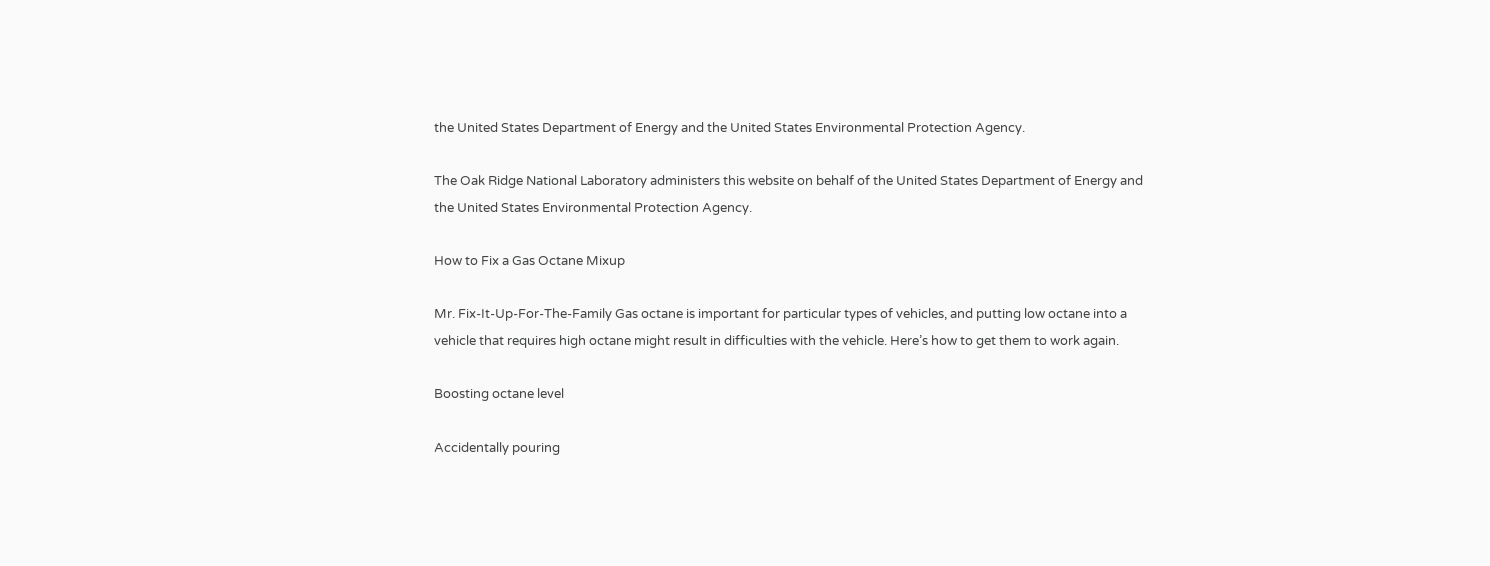the United States Department of Energy and the United States Environmental Protection Agency.

The Oak Ridge National Laboratory administers this website on behalf of the United States Department of Energy and the United States Environmental Protection Agency.

How to Fix a Gas Octane Mixup

Mr. Fix-It-Up-For-The-Family Gas octane is important for particular types of vehicles, and putting low octane into a vehicle that requires high octane might result in difficulties with the vehicle. Here’s how to get them to work again.

Boosting octane level

Accidentally pouring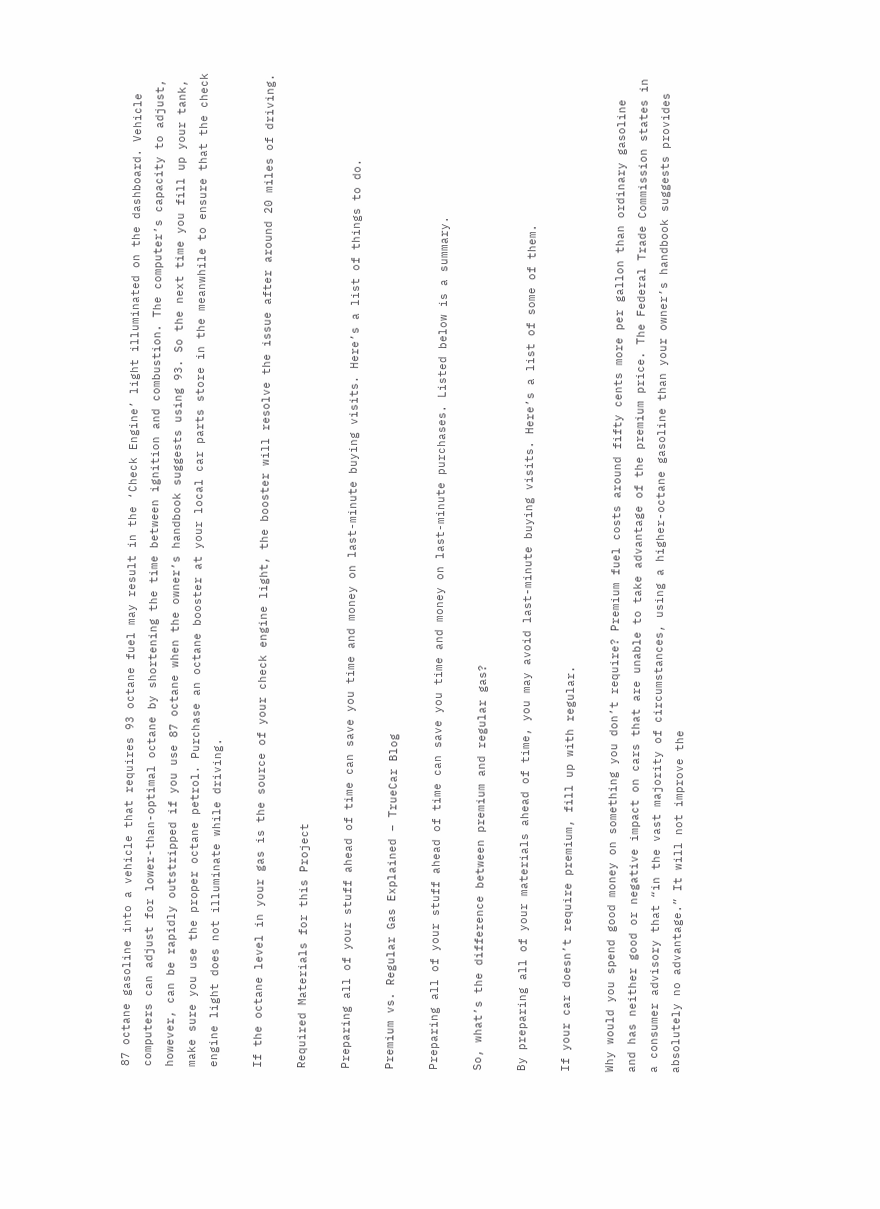87 octane gasoline into a vehicle that requires 93 octane fuel may result in the ‘Check Engine’ light illuminated on the dashboard. Vehicle computers can adjust for lower-than-optimal octane by shortening the time between ignition and combustion. The computer’s capacity to adjust, however, can be rapidly outstripped if you use 87 octane when the owner’s handbook suggests using 93. So the next time you fill up your tank, make sure you use the proper octane petrol. Purchase an octane booster at your local car parts store in the meanwhile to ensure that the check engine light does not illuminate while driving.

If the octane level in your gas is the source of your check engine light, the booster will resolve the issue after around 20 miles of driving.

Required Materials for this Project

Preparing all of your stuff ahead of time can save you time and money on last-minute buying visits. Here’s a list of things to do.

Premium vs. Regular Gas Explained – TrueCar Blog

Preparing all of your stuff ahead of time can save you time and money on last-minute purchases. Listed below is a summary.

So, what’s the difference between premium and regular gas?

By preparing all of your materials ahead of time, you may avoid last-minute buying visits. Here’s a list of some of them.

If your car doesn’t require premium, fill up with regular.

Why would you spend good money on something you don’t require? Premium fuel costs around fifty cents more per gallon than ordinary gasoline and has neither good or negative impact on cars that are unable to take advantage of the premium price. The Federal Trade Commission states in a consumer advisory that “in the vast majority of circumstances, using a higher-octane gasoline than your owner’s handbook suggests provides absolutely no advantage.” It will not improve the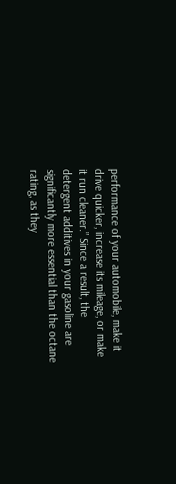performance of your automobile, make it drive quicker, increase its mileage, or make it run cleaner.” Since a result, the detergent additives in your gasoline are significantly more essential than the octane rating, as they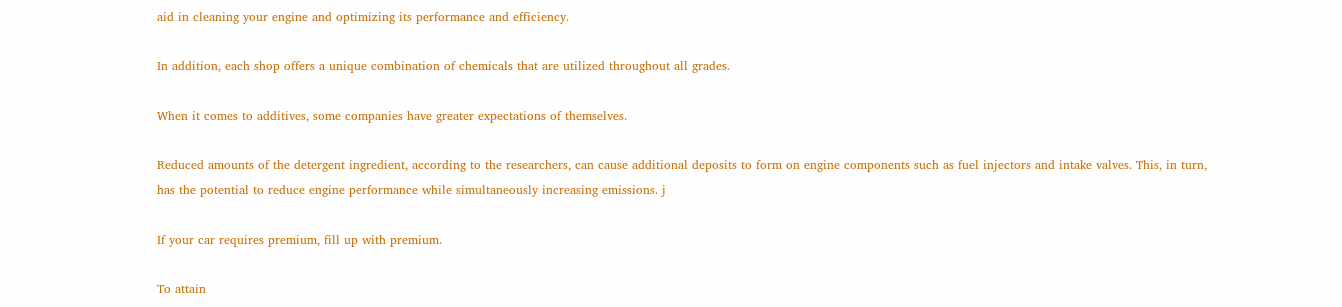aid in cleaning your engine and optimizing its performance and efficiency.

In addition, each shop offers a unique combination of chemicals that are utilized throughout all grades.

When it comes to additives, some companies have greater expectations of themselves.

Reduced amounts of the detergent ingredient, according to the researchers, can cause additional deposits to form on engine components such as fuel injectors and intake valves. This, in turn, has the potential to reduce engine performance while simultaneously increasing emissions. j

If your car requires premium, fill up with premium.

To attain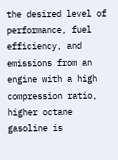the desired level of performance, fuel efficiency, and emissions from an engine with a high compression ratio, higher octane gasoline is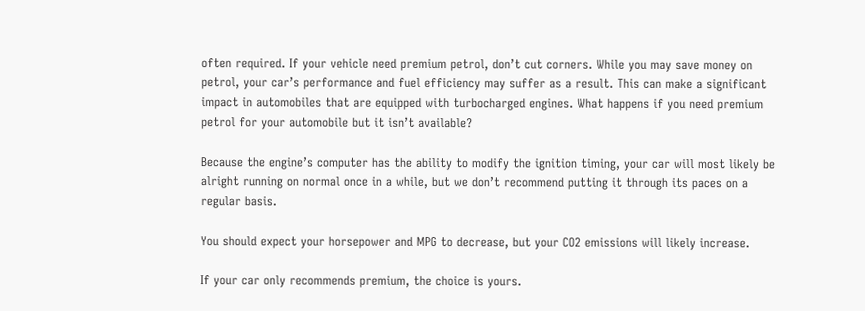often required. If your vehicle need premium petrol, don’t cut corners. While you may save money on petrol, your car’s performance and fuel efficiency may suffer as a result. This can make a significant impact in automobiles that are equipped with turbocharged engines. What happens if you need premium petrol for your automobile but it isn’t available?

Because the engine’s computer has the ability to modify the ignition timing, your car will most likely be alright running on normal once in a while, but we don’t recommend putting it through its paces on a regular basis.

You should expect your horsepower and MPG to decrease, but your CO2 emissions will likely increase.

If your car only recommends premium, the choice is yours.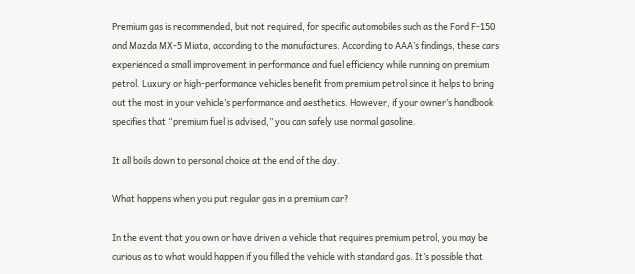Premium gas is recommended, but not required, for specific automobiles such as the Ford F-150 and Mazda MX-5 Miata, according to the manufactures. According to AAA’s findings, these cars experienced a small improvement in performance and fuel efficiency while running on premium petrol. Luxury or high-performance vehicles benefit from premium petrol since it helps to bring out the most in your vehicle’s performance and aesthetics. However, if your owner’s handbook specifies that “premium fuel is advised,” you can safely use normal gasoline.

It all boils down to personal choice at the end of the day.

What happens when you put regular gas in a premium car?

In the event that you own or have driven a vehicle that requires premium petrol, you may be curious as to what would happen if you filled the vehicle with standard gas. It’s possible that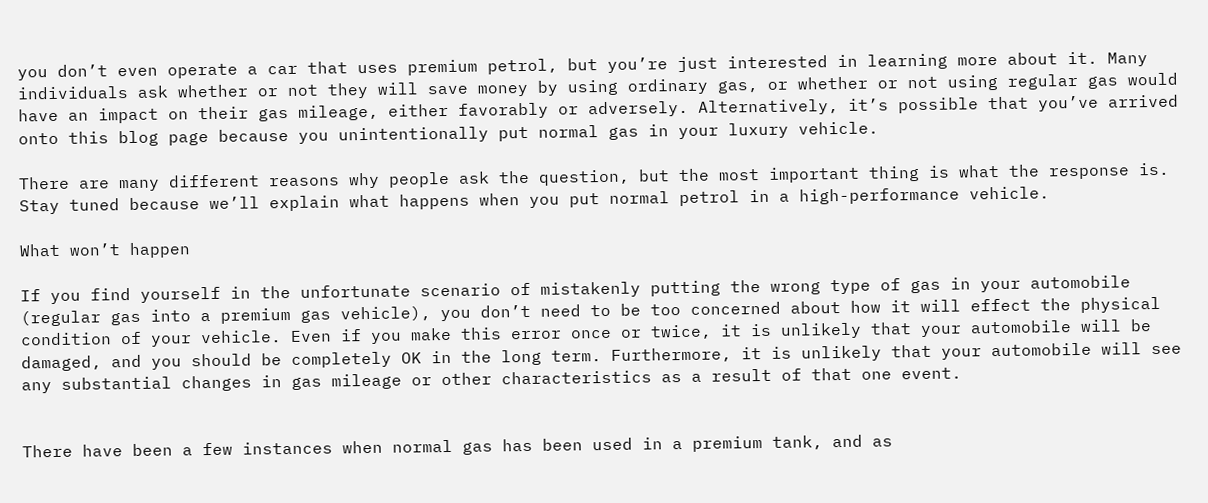you don’t even operate a car that uses premium petrol, but you’re just interested in learning more about it. Many individuals ask whether or not they will save money by using ordinary gas, or whether or not using regular gas would have an impact on their gas mileage, either favorably or adversely. Alternatively, it’s possible that you’ve arrived onto this blog page because you unintentionally put normal gas in your luxury vehicle.

There are many different reasons why people ask the question, but the most important thing is what the response is. Stay tuned because we’ll explain what happens when you put normal petrol in a high-performance vehicle.

What won’t happen

If you find yourself in the unfortunate scenario of mistakenly putting the wrong type of gas in your automobile (regular gas into a premium gas vehicle), you don’t need to be too concerned about how it will effect the physical condition of your vehicle. Even if you make this error once or twice, it is unlikely that your automobile will be damaged, and you should be completely OK in the long term. Furthermore, it is unlikely that your automobile will see any substantial changes in gas mileage or other characteristics as a result of that one event.


There have been a few instances when normal gas has been used in a premium tank, and as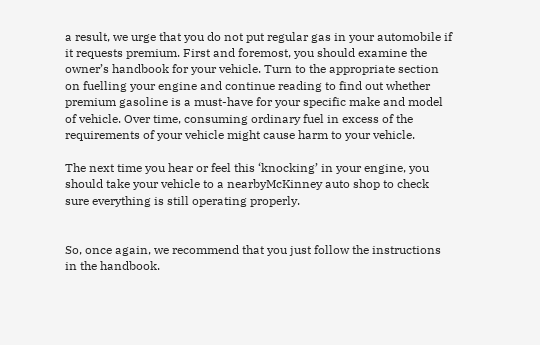a result, we urge that you do not put regular gas in your automobile if it requests premium. First and foremost, you should examine the owner’s handbook for your vehicle. Turn to the appropriate section on fuelling your engine and continue reading to find out whether premium gasoline is a must-have for your specific make and model of vehicle. Over time, consuming ordinary fuel in excess of the requirements of your vehicle might cause harm to your vehicle.

The next time you hear or feel this ‘knocking’ in your engine, you should take your vehicle to a nearbyMcKinney auto shop to check sure everything is still operating properly.


So, once again, we recommend that you just follow the instructions in the handbook.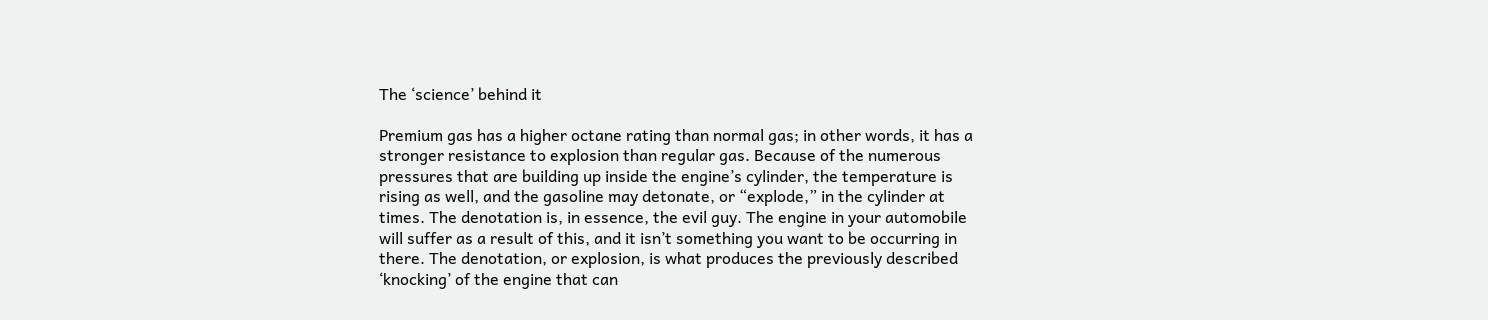The ‘science’ behind it

Premium gas has a higher octane rating than normal gas; in other words, it has a stronger resistance to explosion than regular gas. Because of the numerous pressures that are building up inside the engine’s cylinder, the temperature is rising as well, and the gasoline may detonate, or “explode,” in the cylinder at times. The denotation is, in essence, the evil guy. The engine in your automobile will suffer as a result of this, and it isn’t something you want to be occurring in there. The denotation, or explosion, is what produces the previously described ‘knocking’ of the engine that can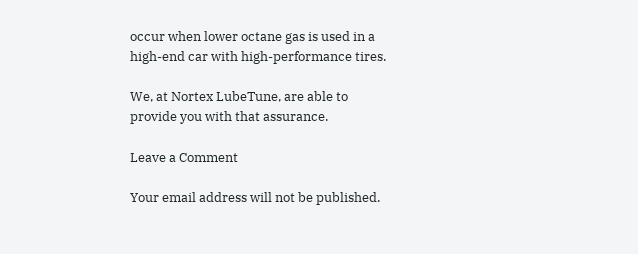occur when lower octane gas is used in a high-end car with high-performance tires.

We, at Nortex LubeTune, are able to provide you with that assurance.

Leave a Comment

Your email address will not be published.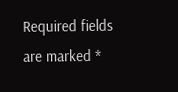Required fields are marked *